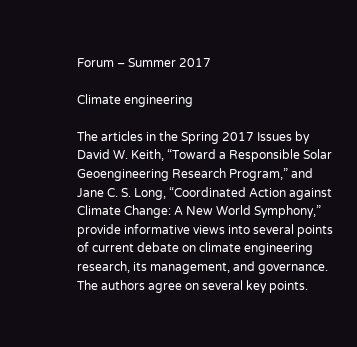Forum – Summer 2017

Climate engineering

The articles in the Spring 2017 Issues by David W. Keith, “Toward a Responsible Solar Geoengineering Research Program,” and Jane C. S. Long, “Coordinated Action against Climate Change: A New World Symphony,” provide informative views into several points of current debate on climate engineering research, its management, and governance. The authors agree on several key points.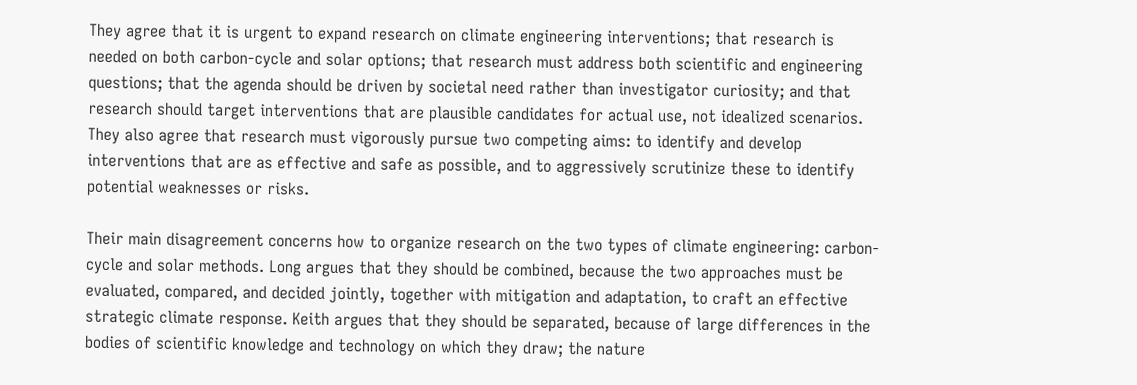They agree that it is urgent to expand research on climate engineering interventions; that research is needed on both carbon-cycle and solar options; that research must address both scientific and engineering questions; that the agenda should be driven by societal need rather than investigator curiosity; and that research should target interventions that are plausible candidates for actual use, not idealized scenarios. They also agree that research must vigorously pursue two competing aims: to identify and develop interventions that are as effective and safe as possible, and to aggressively scrutinize these to identify potential weaknesses or risks.

Their main disagreement concerns how to organize research on the two types of climate engineering: carbon-cycle and solar methods. Long argues that they should be combined, because the two approaches must be evaluated, compared, and decided jointly, together with mitigation and adaptation, to craft an effective strategic climate response. Keith argues that they should be separated, because of large differences in the bodies of scientific knowledge and technology on which they draw; the nature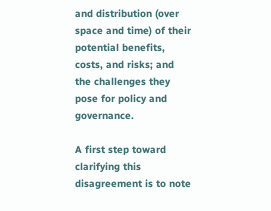and distribution (over space and time) of their potential benefits, costs, and risks; and the challenges they pose for policy and governance.

A first step toward clarifying this disagreement is to note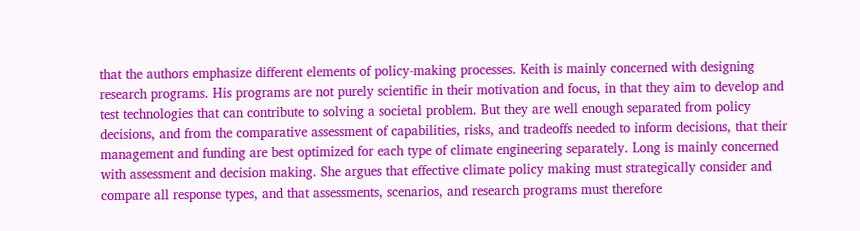that the authors emphasize different elements of policy-making processes. Keith is mainly concerned with designing research programs. His programs are not purely scientific in their motivation and focus, in that they aim to develop and test technologies that can contribute to solving a societal problem. But they are well enough separated from policy decisions, and from the comparative assessment of capabilities, risks, and tradeoffs needed to inform decisions, that their management and funding are best optimized for each type of climate engineering separately. Long is mainly concerned with assessment and decision making. She argues that effective climate policy making must strategically consider and compare all response types, and that assessments, scenarios, and research programs must therefore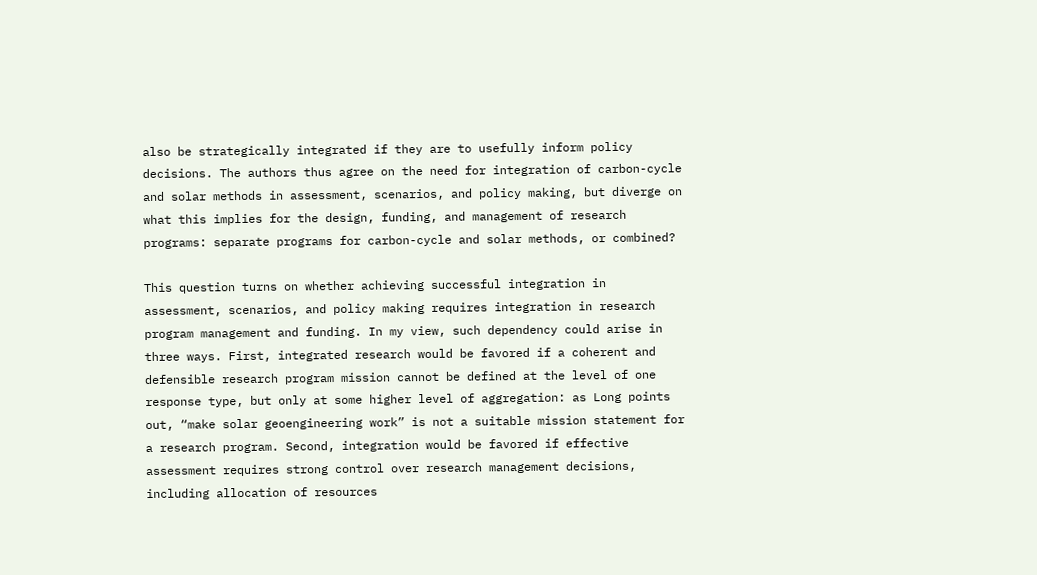also be strategically integrated if they are to usefully inform policy decisions. The authors thus agree on the need for integration of carbon-cycle and solar methods in assessment, scenarios, and policy making, but diverge on what this implies for the design, funding, and management of research programs: separate programs for carbon-cycle and solar methods, or combined?

This question turns on whether achieving successful integration in assessment, scenarios, and policy making requires integration in research program management and funding. In my view, such dependency could arise in three ways. First, integrated research would be favored if a coherent and defensible research program mission cannot be defined at the level of one response type, but only at some higher level of aggregation: as Long points out, “make solar geoengineering work” is not a suitable mission statement for a research program. Second, integration would be favored if effective assessment requires strong control over research management decisions, including allocation of resources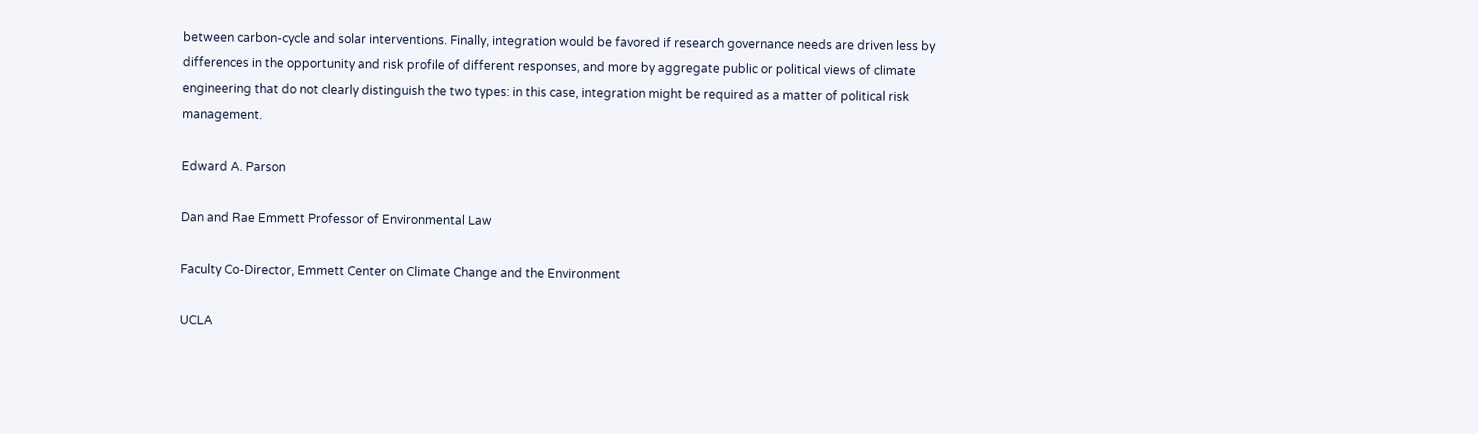between carbon-cycle and solar interventions. Finally, integration would be favored if research governance needs are driven less by differences in the opportunity and risk profile of different responses, and more by aggregate public or political views of climate engineering that do not clearly distinguish the two types: in this case, integration might be required as a matter of political risk management.

Edward A. Parson

Dan and Rae Emmett Professor of Environmental Law

Faculty Co-Director, Emmett Center on Climate Change and the Environment

UCLA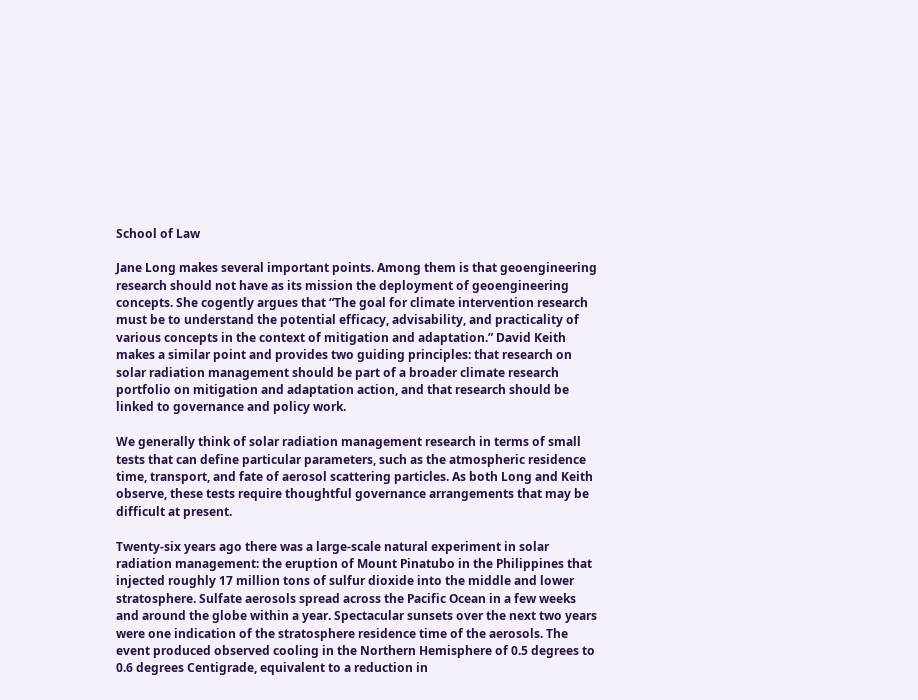School of Law

Jane Long makes several important points. Among them is that geoengineering research should not have as its mission the deployment of geoengineering concepts. She cogently argues that “The goal for climate intervention research must be to understand the potential efficacy, advisability, and practicality of various concepts in the context of mitigation and adaptation.” David Keith makes a similar point and provides two guiding principles: that research on solar radiation management should be part of a broader climate research portfolio on mitigation and adaptation action, and that research should be linked to governance and policy work.

We generally think of solar radiation management research in terms of small tests that can define particular parameters, such as the atmospheric residence time, transport, and fate of aerosol scattering particles. As both Long and Keith observe, these tests require thoughtful governance arrangements that may be difficult at present.

Twenty-six years ago there was a large-scale natural experiment in solar radiation management: the eruption of Mount Pinatubo in the Philippines that injected roughly 17 million tons of sulfur dioxide into the middle and lower stratosphere. Sulfate aerosols spread across the Pacific Ocean in a few weeks and around the globe within a year. Spectacular sunsets over the next two years were one indication of the stratosphere residence time of the aerosols. The event produced observed cooling in the Northern Hemisphere of 0.5 degrees to 0.6 degrees Centigrade, equivalent to a reduction in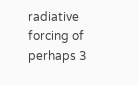radiative forcing of perhaps 3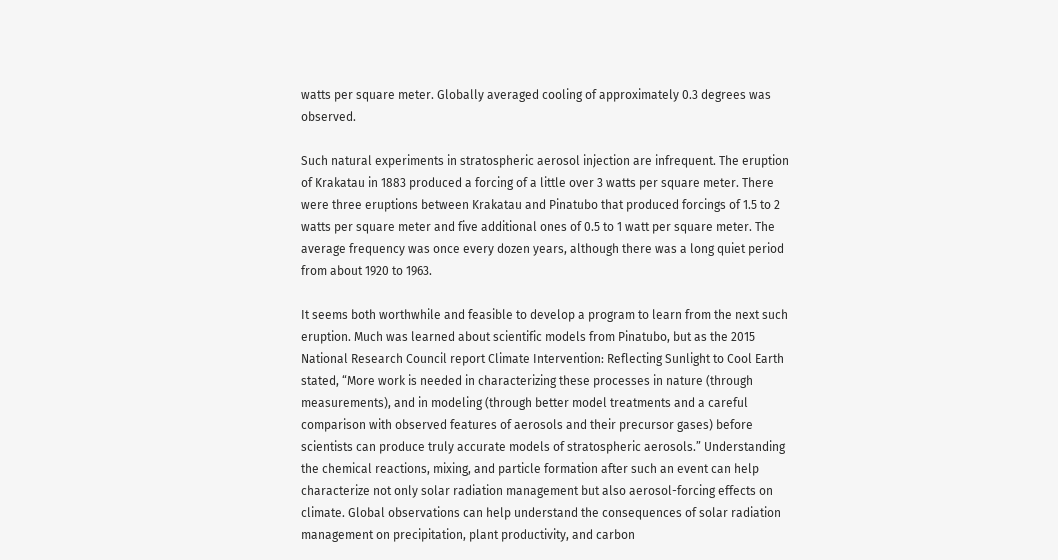watts per square meter. Globally averaged cooling of approximately 0.3 degrees was observed.

Such natural experiments in stratospheric aerosol injection are infrequent. The eruption of Krakatau in 1883 produced a forcing of a little over 3 watts per square meter. There were three eruptions between Krakatau and Pinatubo that produced forcings of 1.5 to 2 watts per square meter and five additional ones of 0.5 to 1 watt per square meter. The average frequency was once every dozen years, although there was a long quiet period from about 1920 to 1963.

It seems both worthwhile and feasible to develop a program to learn from the next such eruption. Much was learned about scientific models from Pinatubo, but as the 2015 National Research Council report Climate Intervention: Reflecting Sunlight to Cool Earth stated, “More work is needed in characterizing these processes in nature (through measurements), and in modeling (through better model treatments and a careful comparison with observed features of aerosols and their precursor gases) before scientists can produce truly accurate models of stratospheric aerosols.” Understanding the chemical reactions, mixing, and particle formation after such an event can help characterize not only solar radiation management but also aerosol-forcing effects on climate. Global observations can help understand the consequences of solar radiation management on precipitation, plant productivity, and carbon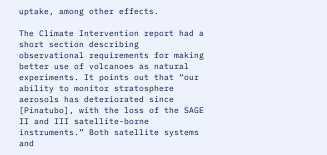uptake, among other effects.

The Climate Intervention report had a short section describing observational requirements for making better use of volcanoes as natural experiments. It points out that “our ability to monitor stratosphere aerosols has deteriorated since [Pinatubo], with the loss of the SAGE II and III satellite-borne instruments.” Both satellite systems and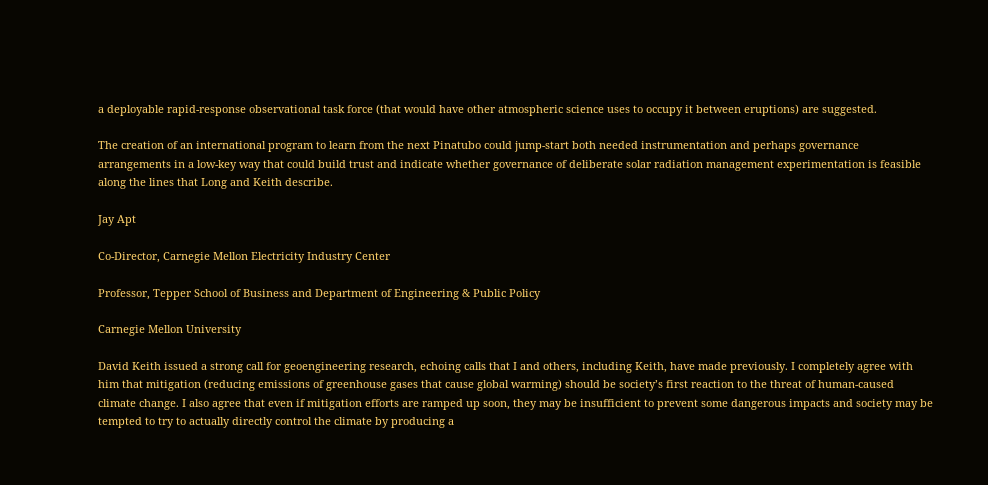a deployable rapid-response observational task force (that would have other atmospheric science uses to occupy it between eruptions) are suggested.

The creation of an international program to learn from the next Pinatubo could jump-start both needed instrumentation and perhaps governance arrangements in a low-key way that could build trust and indicate whether governance of deliberate solar radiation management experimentation is feasible along the lines that Long and Keith describe.

Jay Apt

Co-Director, Carnegie Mellon Electricity Industry Center

Professor, Tepper School of Business and Department of Engineering & Public Policy

Carnegie Mellon University

David Keith issued a strong call for geoengineering research, echoing calls that I and others, including Keith, have made previously. I completely agree with him that mitigation (reducing emissions of greenhouse gases that cause global warming) should be society’s first reaction to the threat of human-caused climate change. I also agree that even if mitigation efforts are ramped up soon, they may be insufficient to prevent some dangerous impacts and society may be tempted to try to actually directly control the climate by producing a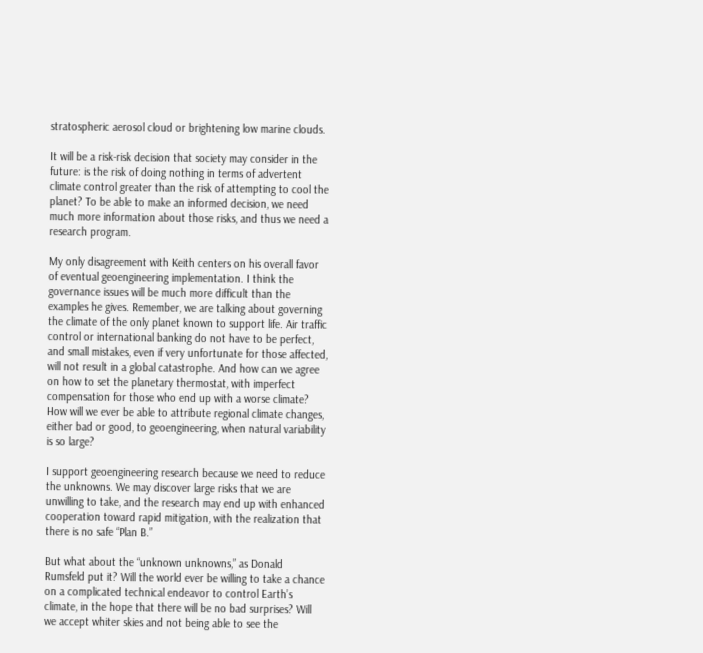stratospheric aerosol cloud or brightening low marine clouds.

It will be a risk-risk decision that society may consider in the future: is the risk of doing nothing in terms of advertent climate control greater than the risk of attempting to cool the planet? To be able to make an informed decision, we need much more information about those risks, and thus we need a research program.

My only disagreement with Keith centers on his overall favor of eventual geoengineering implementation. I think the governance issues will be much more difficult than the examples he gives. Remember, we are talking about governing the climate of the only planet known to support life. Air traffic control or international banking do not have to be perfect, and small mistakes, even if very unfortunate for those affected, will not result in a global catastrophe. And how can we agree on how to set the planetary thermostat, with imperfect compensation for those who end up with a worse climate? How will we ever be able to attribute regional climate changes, either bad or good, to geoengineering, when natural variability is so large?

I support geoengineering research because we need to reduce the unknowns. We may discover large risks that we are unwilling to take, and the research may end up with enhanced cooperation toward rapid mitigation, with the realization that there is no safe “Plan B.”

But what about the “unknown unknowns,” as Donald Rumsfeld put it? Will the world ever be willing to take a chance on a complicated technical endeavor to control Earth’s climate, in the hope that there will be no bad surprises? Will we accept whiter skies and not being able to see the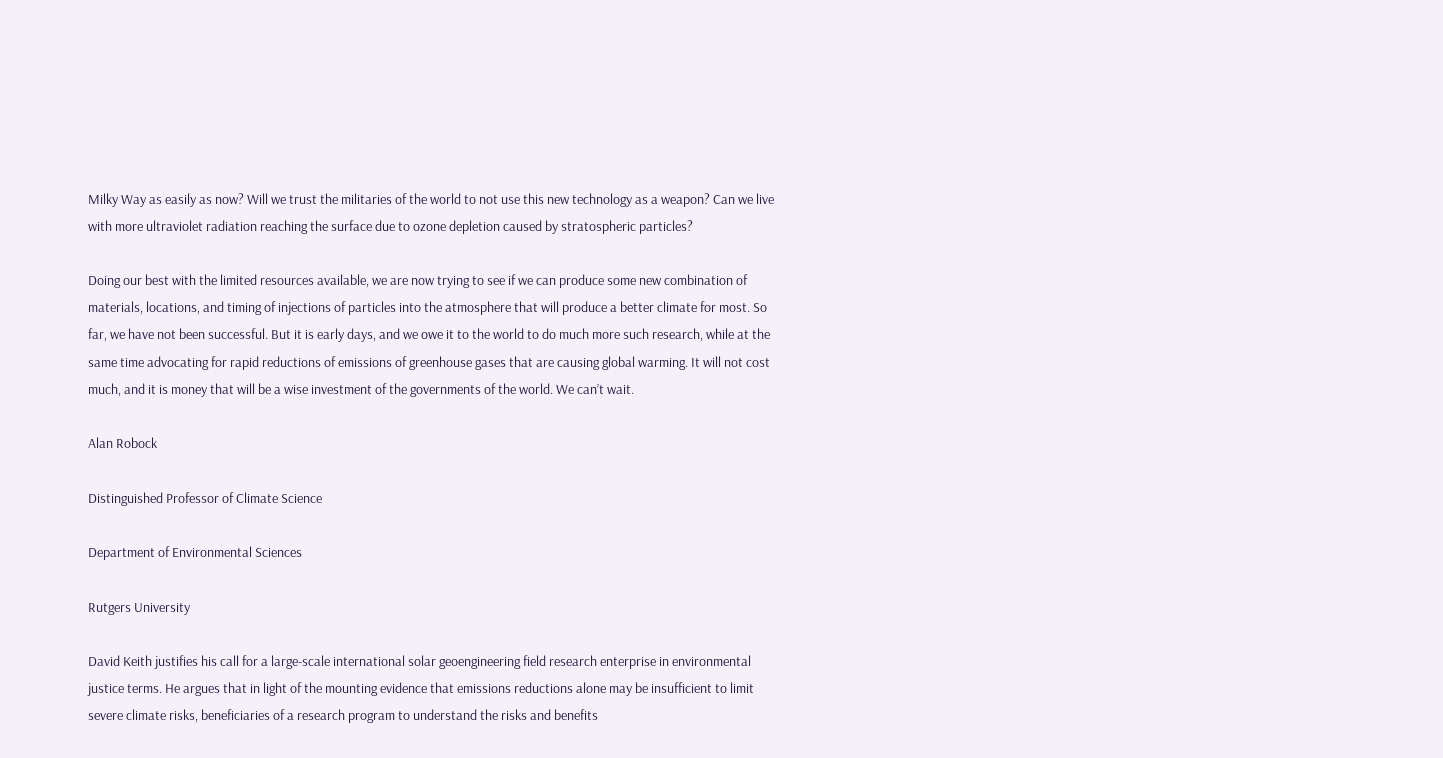Milky Way as easily as now? Will we trust the militaries of the world to not use this new technology as a weapon? Can we live with more ultraviolet radiation reaching the surface due to ozone depletion caused by stratospheric particles?

Doing our best with the limited resources available, we are now trying to see if we can produce some new combination of materials, locations, and timing of injections of particles into the atmosphere that will produce a better climate for most. So far, we have not been successful. But it is early days, and we owe it to the world to do much more such research, while at the same time advocating for rapid reductions of emissions of greenhouse gases that are causing global warming. It will not cost much, and it is money that will be a wise investment of the governments of the world. We can’t wait.

Alan Robock

Distinguished Professor of Climate Science

Department of Environmental Sciences

Rutgers University

David Keith justifies his call for a large-scale international solar geoengineering field research enterprise in environmental justice terms. He argues that in light of the mounting evidence that emissions reductions alone may be insufficient to limit severe climate risks, beneficiaries of a research program to understand the risks and benefits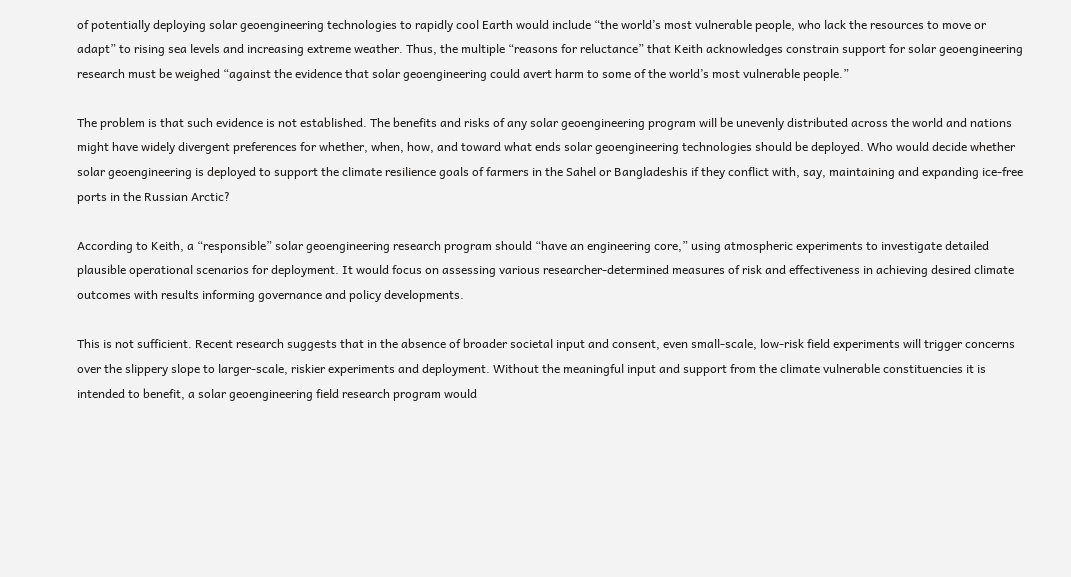of potentially deploying solar geoengineering technologies to rapidly cool Earth would include “the world’s most vulnerable people, who lack the resources to move or adapt” to rising sea levels and increasing extreme weather. Thus, the multiple “reasons for reluctance” that Keith acknowledges constrain support for solar geoengineering research must be weighed “against the evidence that solar geoengineering could avert harm to some of the world’s most vulnerable people.”

The problem is that such evidence is not established. The benefits and risks of any solar geoengineering program will be unevenly distributed across the world and nations might have widely divergent preferences for whether, when, how, and toward what ends solar geoengineering technologies should be deployed. Who would decide whether solar geoengineering is deployed to support the climate resilience goals of farmers in the Sahel or Bangladeshis if they conflict with, say, maintaining and expanding ice-free ports in the Russian Arctic?

According to Keith, a “responsible” solar geoengineering research program should “have an engineering core,” using atmospheric experiments to investigate detailed plausible operational scenarios for deployment. It would focus on assessing various researcher-determined measures of risk and effectiveness in achieving desired climate outcomes with results informing governance and policy developments.

This is not sufficient. Recent research suggests that in the absence of broader societal input and consent, even small-scale, low-risk field experiments will trigger concerns over the slippery slope to larger-scale, riskier experiments and deployment. Without the meaningful input and support from the climate vulnerable constituencies it is intended to benefit, a solar geoengineering field research program would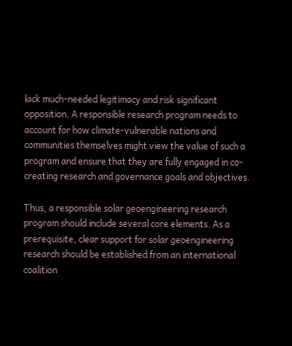lack much-needed legitimacy and risk significant opposition. A responsible research program needs to account for how climate-vulnerable nations and communities themselves might view the value of such a program and ensure that they are fully engaged in co-creating research and governance goals and objectives.

Thus, a responsible solar geoengineering research program should include several core elements. As a prerequisite, clear support for solar geoengineering research should be established from an international coalition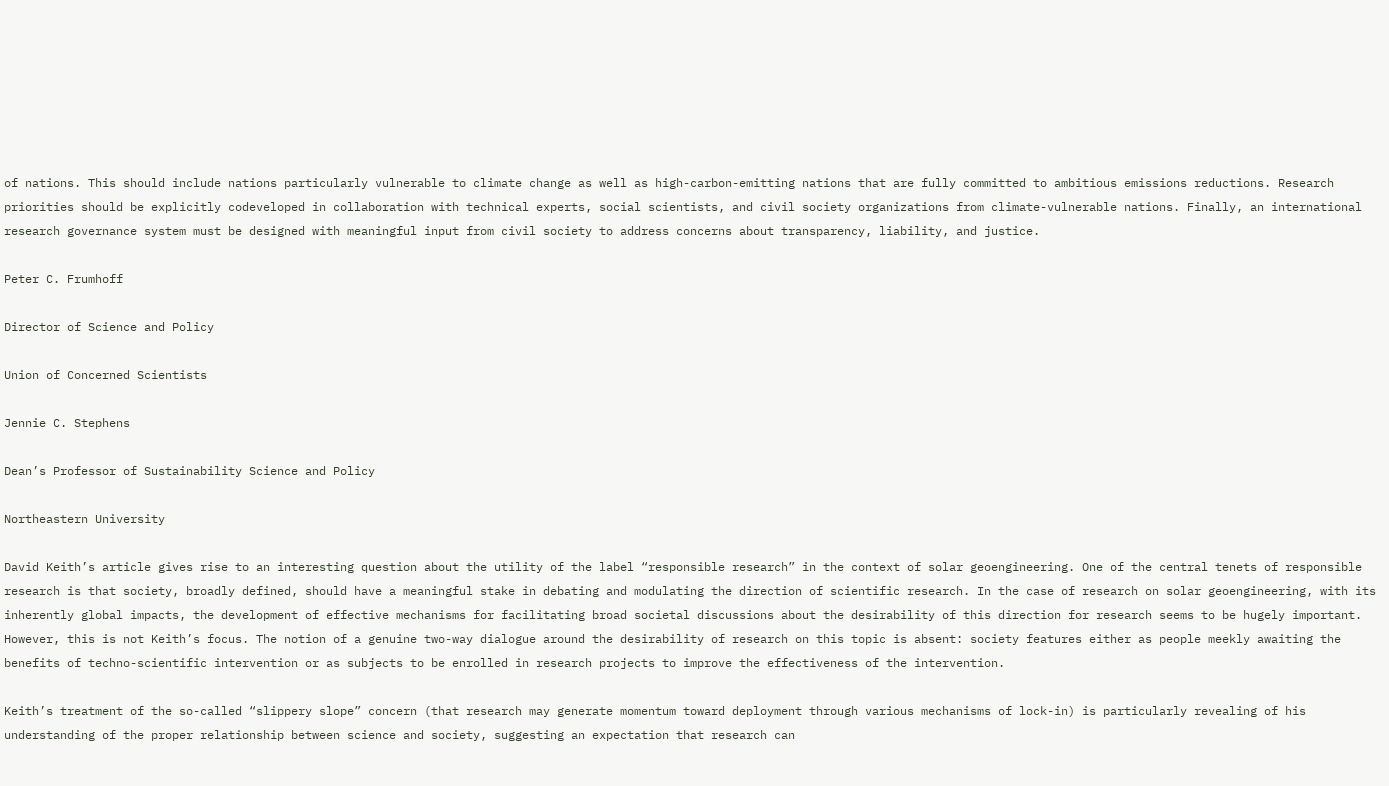of nations. This should include nations particularly vulnerable to climate change as well as high-carbon-emitting nations that are fully committed to ambitious emissions reductions. Research priorities should be explicitly codeveloped in collaboration with technical experts, social scientists, and civil society organizations from climate-vulnerable nations. Finally, an international research governance system must be designed with meaningful input from civil society to address concerns about transparency, liability, and justice.

Peter C. Frumhoff

Director of Science and Policy

Union of Concerned Scientists

Jennie C. Stephens

Dean’s Professor of Sustainability Science and Policy

Northeastern University

David Keith’s article gives rise to an interesting question about the utility of the label “responsible research” in the context of solar geoengineering. One of the central tenets of responsible research is that society, broadly defined, should have a meaningful stake in debating and modulating the direction of scientific research. In the case of research on solar geoengineering, with its inherently global impacts, the development of effective mechanisms for facilitating broad societal discussions about the desirability of this direction for research seems to be hugely important. However, this is not Keith’s focus. The notion of a genuine two-way dialogue around the desirability of research on this topic is absent: society features either as people meekly awaiting the benefits of techno-scientific intervention or as subjects to be enrolled in research projects to improve the effectiveness of the intervention.

Keith’s treatment of the so-called “slippery slope” concern (that research may generate momentum toward deployment through various mechanisms of lock-in) is particularly revealing of his understanding of the proper relationship between science and society, suggesting an expectation that research can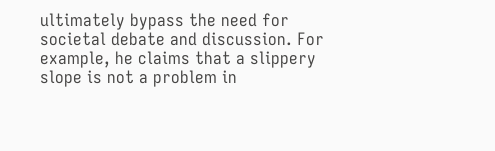ultimately bypass the need for societal debate and discussion. For example, he claims that a slippery slope is not a problem in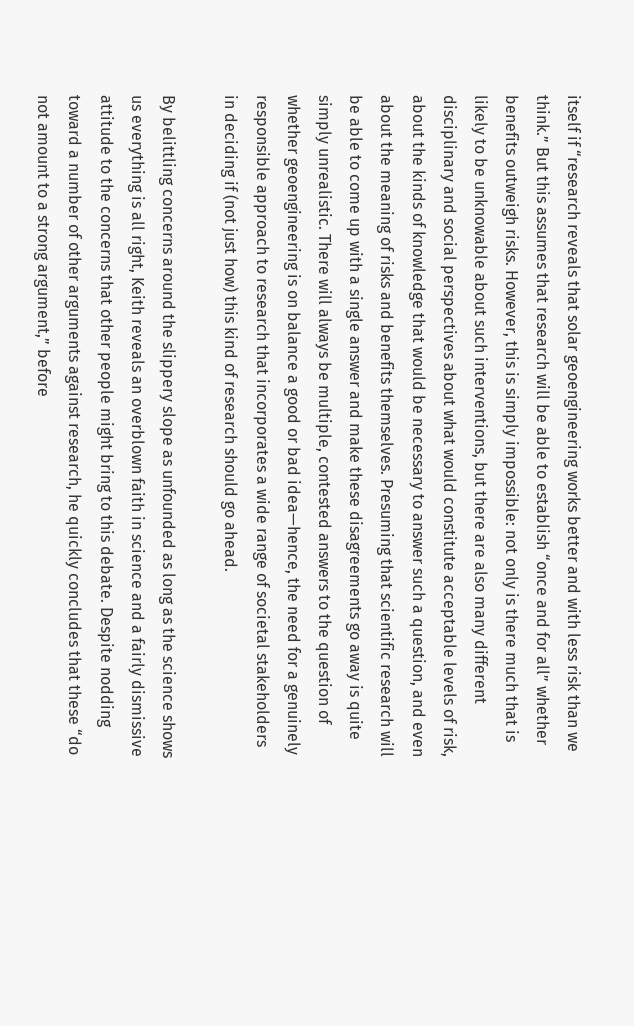itself if “research reveals that solar geoengineering works better and with less risk than we think.” But this assumes that research will be able to establish “once and for all” whether benefits outweigh risks. However, this is simply impossible: not only is there much that is likely to be unknowable about such interventions, but there are also many different disciplinary and social perspectives about what would constitute acceptable levels of risk, about the kinds of knowledge that would be necessary to answer such a question, and even about the meaning of risks and benefits themselves. Presuming that scientific research will be able to come up with a single answer and make these disagreements go away is quite simply unrealistic. There will always be multiple, contested answers to the question of whether geoengineering is on balance a good or bad idea—hence, the need for a genuinely responsible approach to research that incorporates a wide range of societal stakeholders in deciding if (not just how) this kind of research should go ahead.

By belittling concerns around the slippery slope as unfounded as long as the science shows us everything is all right, Keith reveals an overblown faith in science and a fairly dismissive attitude to the concerns that other people might bring to this debate. Despite nodding toward a number of other arguments against research, he quickly concludes that these “do not amount to a strong argument,” before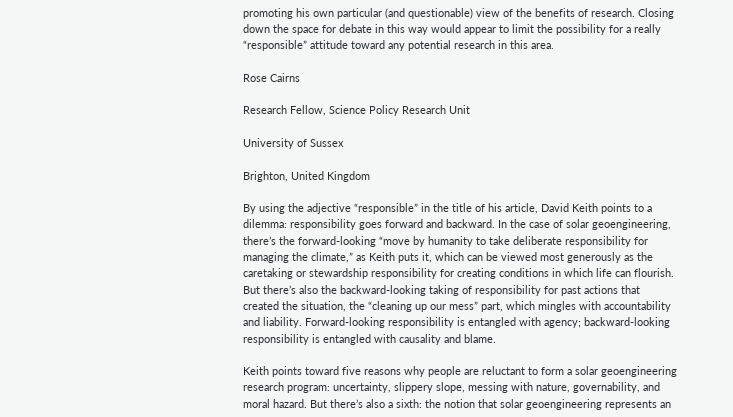promoting his own particular (and questionable) view of the benefits of research. Closing down the space for debate in this way would appear to limit the possibility for a really “responsible” attitude toward any potential research in this area.

Rose Cairns

Research Fellow, Science Policy Research Unit

University of Sussex

Brighton, United Kingdom

By using the adjective “responsible” in the title of his article, David Keith points to a dilemma: responsibility goes forward and backward. In the case of solar geoengineering, there’s the forward-looking “move by humanity to take deliberate responsibility for managing the climate,” as Keith puts it, which can be viewed most generously as the caretaking or stewardship responsibility for creating conditions in which life can flourish. But there’s also the backward-looking taking of responsibility for past actions that created the situation, the “cleaning up our mess” part, which mingles with accountability and liability. Forward-looking responsibility is entangled with agency; backward-looking responsibility is entangled with causality and blame.

Keith points toward five reasons why people are reluctant to form a solar geoengineering research program: uncertainty, slippery slope, messing with nature, governability, and moral hazard. But there’s also a sixth: the notion that solar geoengineering represents an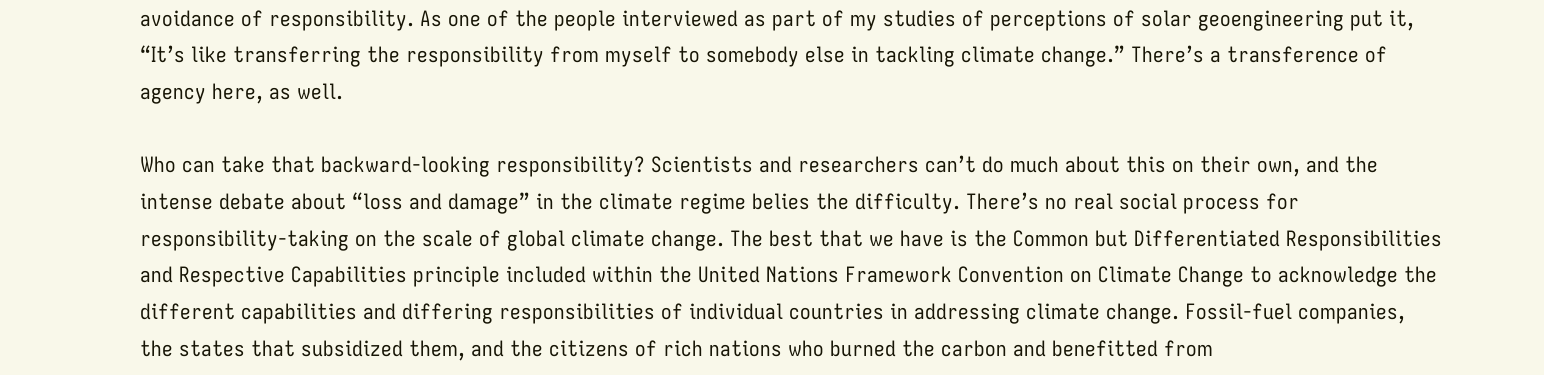avoidance of responsibility. As one of the people interviewed as part of my studies of perceptions of solar geoengineering put it, “It’s like transferring the responsibility from myself to somebody else in tackling climate change.” There’s a transference of agency here, as well.

Who can take that backward-looking responsibility? Scientists and researchers can’t do much about this on their own, and the intense debate about “loss and damage” in the climate regime belies the difficulty. There’s no real social process for responsibility-taking on the scale of global climate change. The best that we have is the Common but Differentiated Responsibilities and Respective Capabilities principle included within the United Nations Framework Convention on Climate Change to acknowledge the different capabilities and differing responsibilities of individual countries in addressing climate change. Fossil-fuel companies, the states that subsidized them, and the citizens of rich nations who burned the carbon and benefitted from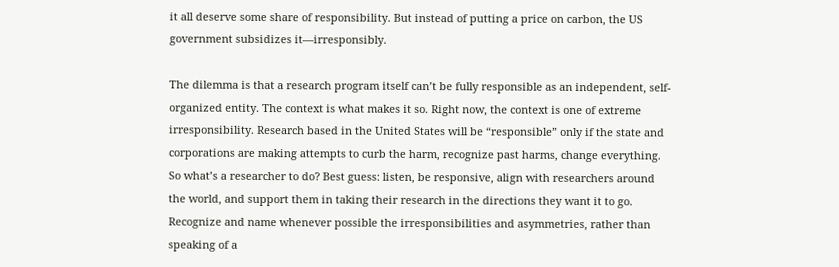it all deserve some share of responsibility. But instead of putting a price on carbon, the US government subsidizes it—irresponsibly.

The dilemma is that a research program itself can’t be fully responsible as an independent, self-organized entity. The context is what makes it so. Right now, the context is one of extreme irresponsibility. Research based in the United States will be “responsible” only if the state and corporations are making attempts to curb the harm, recognize past harms, change everything. So what’s a researcher to do? Best guess: listen, be responsive, align with researchers around the world, and support them in taking their research in the directions they want it to go. Recognize and name whenever possible the irresponsibilities and asymmetries, rather than speaking of a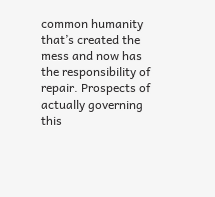common humanity that’s created the mess and now has the responsibility of repair. Prospects of actually governing this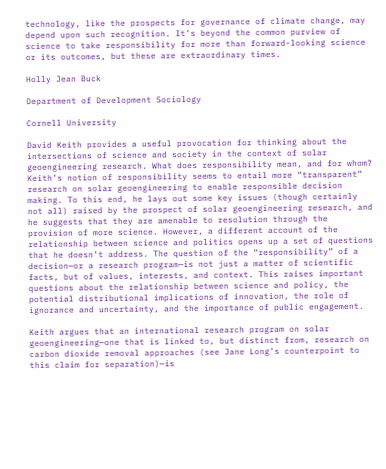technology, like the prospects for governance of climate change, may depend upon such recognition. It’s beyond the common purview of science to take responsibility for more than forward-looking science or its outcomes, but these are extraordinary times.

Holly Jean Buck

Department of Development Sociology

Cornell University

David Keith provides a useful provocation for thinking about the intersections of science and society in the context of solar geoengineering research. What does responsibility mean, and for whom? Keith’s notion of responsibility seems to entail more “transparent” research on solar geoengineering to enable responsible decision making. To this end, he lays out some key issues (though certainly not all) raised by the prospect of solar geoengineering research, and he suggests that they are amenable to resolution through the provision of more science. However, a different account of the relationship between science and politics opens up a set of questions that he doesn’t address. The question of the “responsibility” of a decision—or a research program—is not just a matter of scientific facts, but of values, interests, and context. This raises important questions about the relationship between science and policy, the potential distributional implications of innovation, the role of ignorance and uncertainty, and the importance of public engagement.

Keith argues that an international research program on solar geoengineering—one that is linked to, but distinct from, research on carbon dioxide removal approaches (see Jane Long’s counterpoint to this claim for separation)—is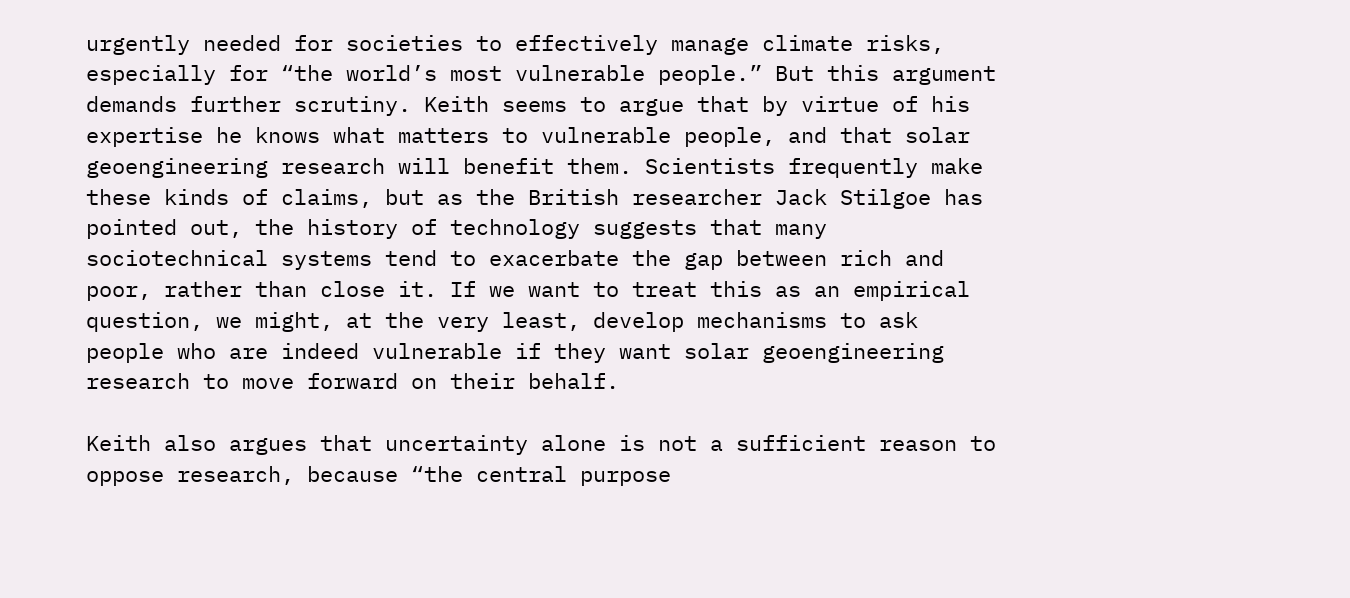urgently needed for societies to effectively manage climate risks, especially for “the world’s most vulnerable people.” But this argument demands further scrutiny. Keith seems to argue that by virtue of his expertise he knows what matters to vulnerable people, and that solar geoengineering research will benefit them. Scientists frequently make these kinds of claims, but as the British researcher Jack Stilgoe has pointed out, the history of technology suggests that many sociotechnical systems tend to exacerbate the gap between rich and poor, rather than close it. If we want to treat this as an empirical question, we might, at the very least, develop mechanisms to ask people who are indeed vulnerable if they want solar geoengineering research to move forward on their behalf.

Keith also argues that uncertainty alone is not a sufficient reason to oppose research, because “the central purpose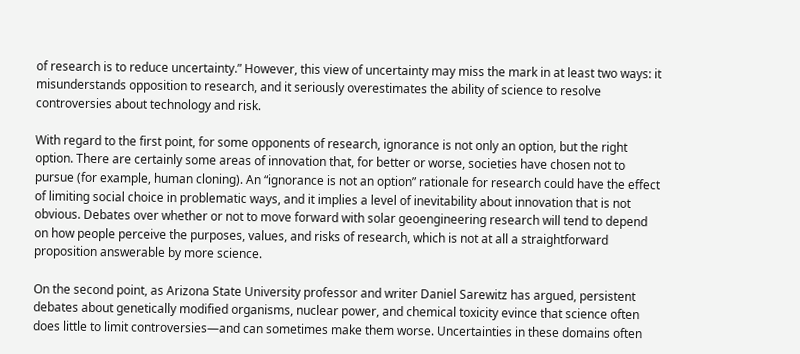of research is to reduce uncertainty.” However, this view of uncertainty may miss the mark in at least two ways: it misunderstands opposition to research, and it seriously overestimates the ability of science to resolve controversies about technology and risk.

With regard to the first point, for some opponents of research, ignorance is not only an option, but the right option. There are certainly some areas of innovation that, for better or worse, societies have chosen not to pursue (for example, human cloning). An “ignorance is not an option” rationale for research could have the effect of limiting social choice in problematic ways, and it implies a level of inevitability about innovation that is not obvious. Debates over whether or not to move forward with solar geoengineering research will tend to depend on how people perceive the purposes, values, and risks of research, which is not at all a straightforward proposition answerable by more science.

On the second point, as Arizona State University professor and writer Daniel Sarewitz has argued, persistent debates about genetically modified organisms, nuclear power, and chemical toxicity evince that science often does little to limit controversies—and can sometimes make them worse. Uncertainties in these domains often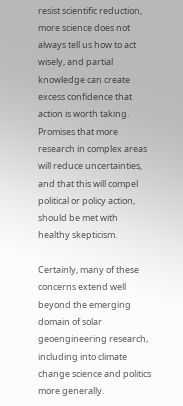resist scientific reduction, more science does not always tell us how to act wisely, and partial knowledge can create excess confidence that action is worth taking. Promises that more research in complex areas will reduce uncertainties, and that this will compel political or policy action, should be met with healthy skepticism.

Certainly, many of these concerns extend well beyond the emerging domain of solar geoengineering research, including into climate change science and politics more generally.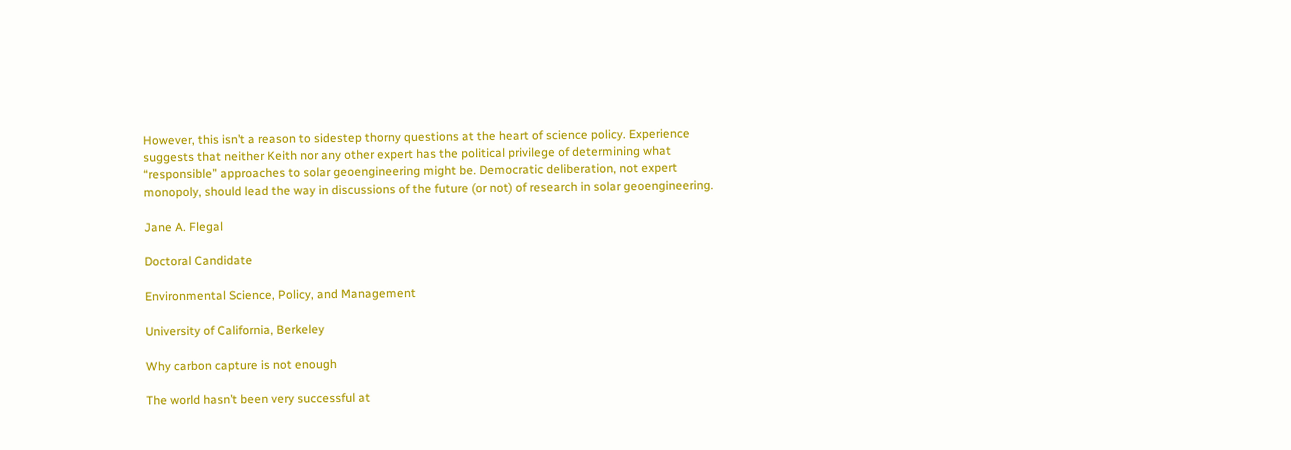However, this isn’t a reason to sidestep thorny questions at the heart of science policy. Experience suggests that neither Keith nor any other expert has the political privilege of determining what “responsible” approaches to solar geoengineering might be. Democratic deliberation, not expert monopoly, should lead the way in discussions of the future (or not) of research in solar geoengineering.

Jane A. Flegal

Doctoral Candidate

Environmental Science, Policy, and Management

University of California, Berkeley

Why carbon capture is not enough

The world hasn’t been very successful at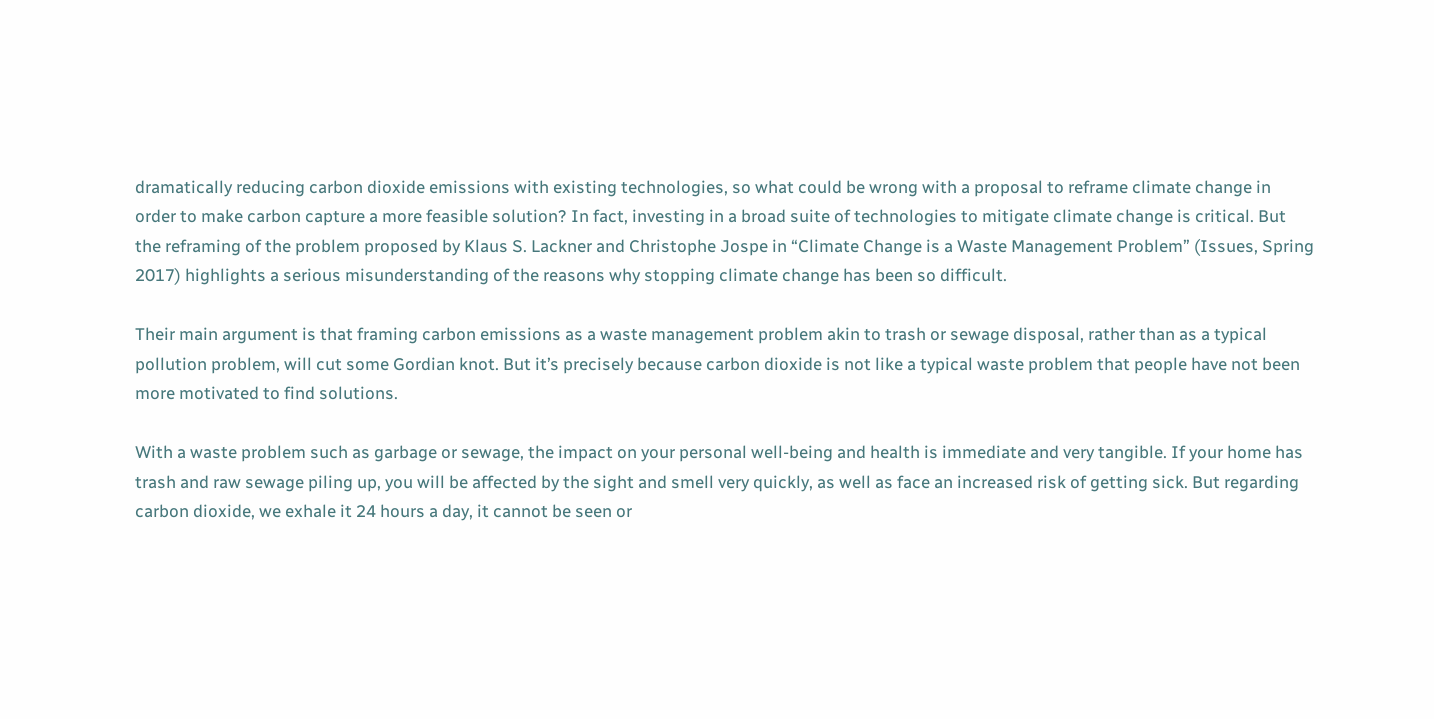dramatically reducing carbon dioxide emissions with existing technologies, so what could be wrong with a proposal to reframe climate change in order to make carbon capture a more feasible solution? In fact, investing in a broad suite of technologies to mitigate climate change is critical. But the reframing of the problem proposed by Klaus S. Lackner and Christophe Jospe in “Climate Change is a Waste Management Problem” (Issues, Spring 2017) highlights a serious misunderstanding of the reasons why stopping climate change has been so difficult.

Their main argument is that framing carbon emissions as a waste management problem akin to trash or sewage disposal, rather than as a typical pollution problem, will cut some Gordian knot. But it’s precisely because carbon dioxide is not like a typical waste problem that people have not been more motivated to find solutions.

With a waste problem such as garbage or sewage, the impact on your personal well-being and health is immediate and very tangible. If your home has trash and raw sewage piling up, you will be affected by the sight and smell very quickly, as well as face an increased risk of getting sick. But regarding carbon dioxide, we exhale it 24 hours a day, it cannot be seen or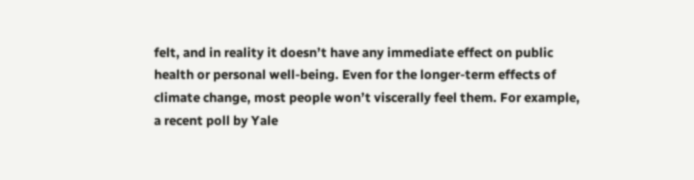felt, and in reality it doesn’t have any immediate effect on public health or personal well-being. Even for the longer-term effects of climate change, most people won’t viscerally feel them. For example, a recent poll by Yale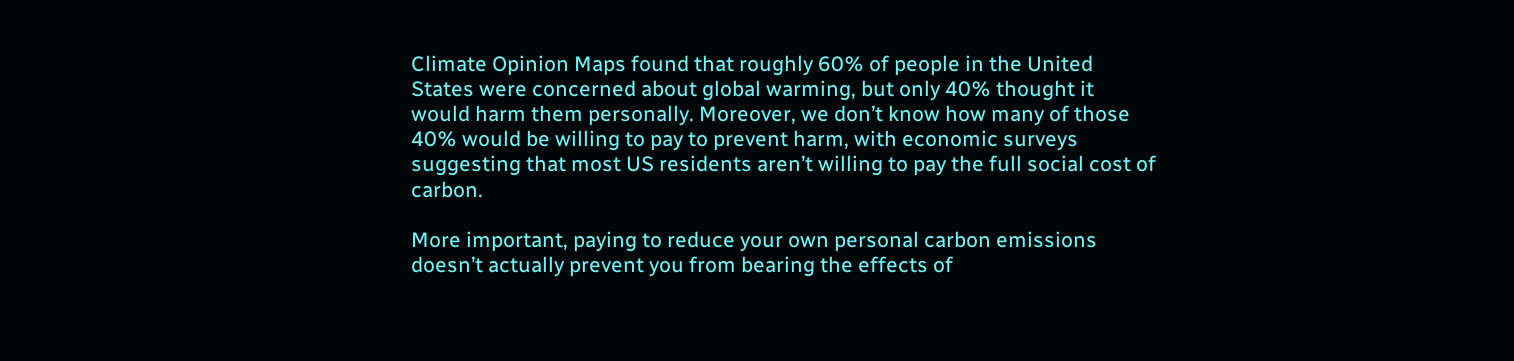Climate Opinion Maps found that roughly 60% of people in the United States were concerned about global warming, but only 40% thought it would harm them personally. Moreover, we don’t know how many of those 40% would be willing to pay to prevent harm, with economic surveys suggesting that most US residents aren’t willing to pay the full social cost of carbon.

More important, paying to reduce your own personal carbon emissions doesn’t actually prevent you from bearing the effects of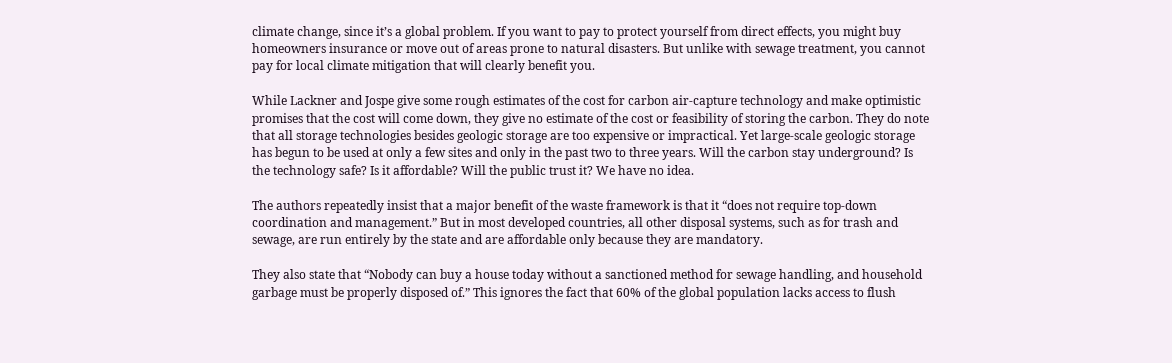climate change, since it’s a global problem. If you want to pay to protect yourself from direct effects, you might buy homeowners insurance or move out of areas prone to natural disasters. But unlike with sewage treatment, you cannot pay for local climate mitigation that will clearly benefit you.

While Lackner and Jospe give some rough estimates of the cost for carbon air-capture technology and make optimistic promises that the cost will come down, they give no estimate of the cost or feasibility of storing the carbon. They do note that all storage technologies besides geologic storage are too expensive or impractical. Yet large-scale geologic storage has begun to be used at only a few sites and only in the past two to three years. Will the carbon stay underground? Is the technology safe? Is it affordable? Will the public trust it? We have no idea.

The authors repeatedly insist that a major benefit of the waste framework is that it “does not require top-down coordination and management.” But in most developed countries, all other disposal systems, such as for trash and sewage, are run entirely by the state and are affordable only because they are mandatory.

They also state that “Nobody can buy a house today without a sanctioned method for sewage handling, and household garbage must be properly disposed of.” This ignores the fact that 60% of the global population lacks access to flush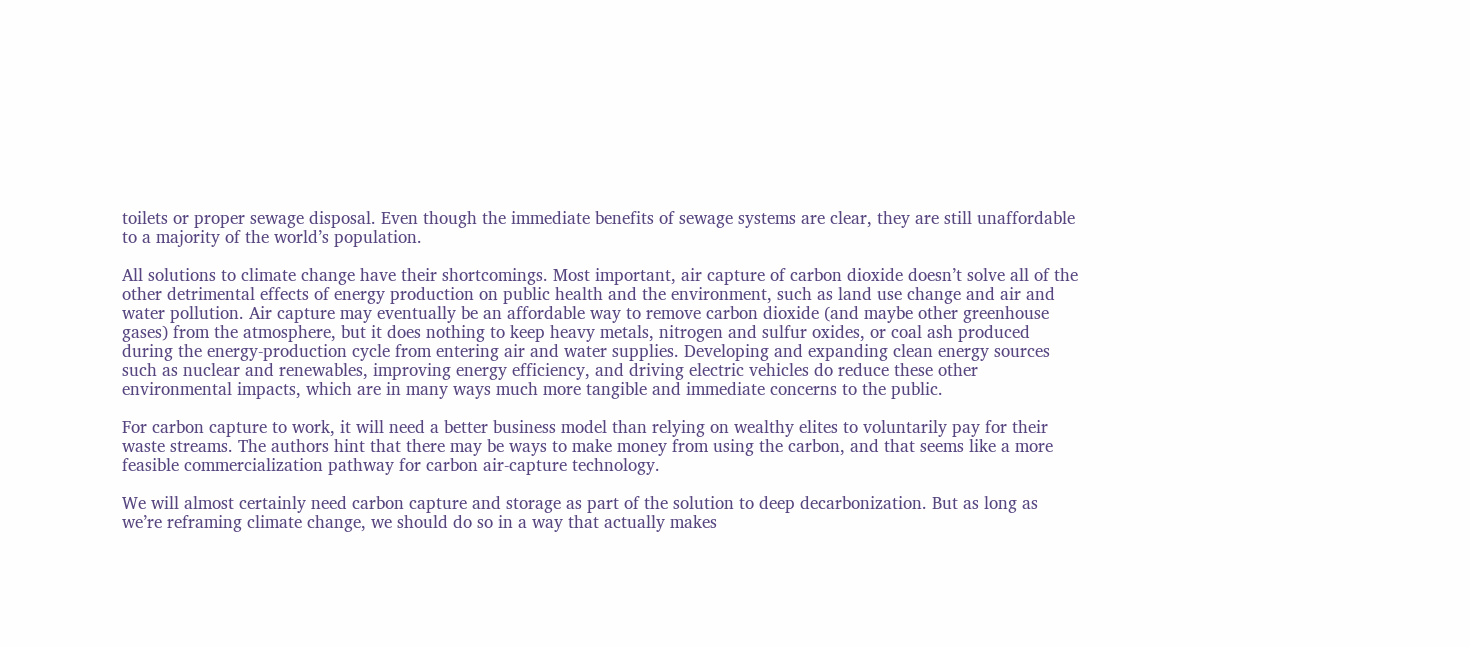toilets or proper sewage disposal. Even though the immediate benefits of sewage systems are clear, they are still unaffordable to a majority of the world’s population.

All solutions to climate change have their shortcomings. Most important, air capture of carbon dioxide doesn’t solve all of the other detrimental effects of energy production on public health and the environment, such as land use change and air and water pollution. Air capture may eventually be an affordable way to remove carbon dioxide (and maybe other greenhouse gases) from the atmosphere, but it does nothing to keep heavy metals, nitrogen and sulfur oxides, or coal ash produced during the energy-production cycle from entering air and water supplies. Developing and expanding clean energy sources such as nuclear and renewables, improving energy efficiency, and driving electric vehicles do reduce these other environmental impacts, which are in many ways much more tangible and immediate concerns to the public.

For carbon capture to work, it will need a better business model than relying on wealthy elites to voluntarily pay for their waste streams. The authors hint that there may be ways to make money from using the carbon, and that seems like a more feasible commercialization pathway for carbon air-capture technology.

We will almost certainly need carbon capture and storage as part of the solution to deep decarbonization. But as long as we’re reframing climate change, we should do so in a way that actually makes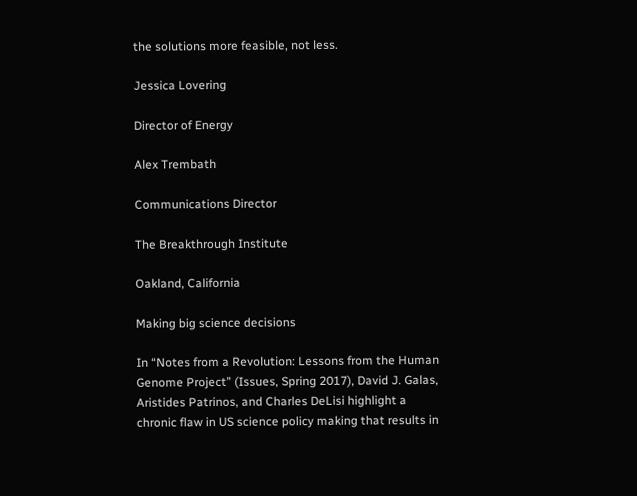the solutions more feasible, not less.

Jessica Lovering

Director of Energy

Alex Trembath

Communications Director

The Breakthrough Institute

Oakland, California

Making big science decisions

In “Notes from a Revolution: Lessons from the Human Genome Project” (Issues, Spring 2017), David J. Galas, Aristides Patrinos, and Charles DeLisi highlight a chronic flaw in US science policy making that results in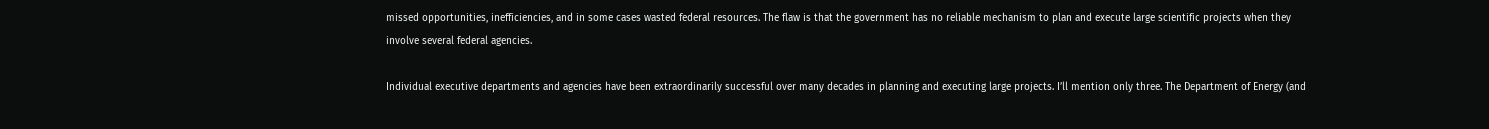missed opportunities, inefficiencies, and in some cases wasted federal resources. The flaw is that the government has no reliable mechanism to plan and execute large scientific projects when they involve several federal agencies.

Individual executive departments and agencies have been extraordinarily successful over many decades in planning and executing large projects. I’ll mention only three. The Department of Energy (and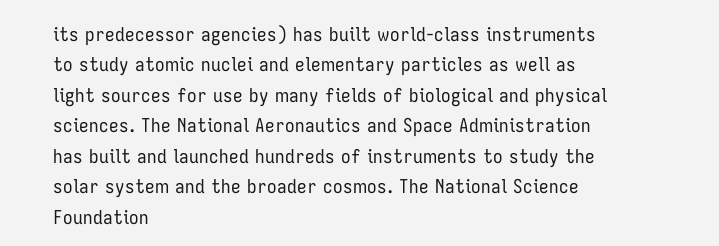its predecessor agencies) has built world-class instruments to study atomic nuclei and elementary particles as well as light sources for use by many fields of biological and physical sciences. The National Aeronautics and Space Administration has built and launched hundreds of instruments to study the solar system and the broader cosmos. The National Science Foundation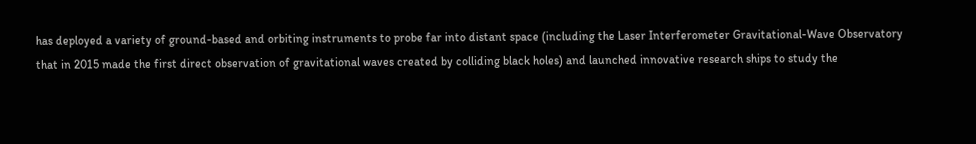has deployed a variety of ground-based and orbiting instruments to probe far into distant space (including the Laser Interferometer Gravitational-Wave Observatory that in 2015 made the first direct observation of gravitational waves created by colliding black holes) and launched innovative research ships to study the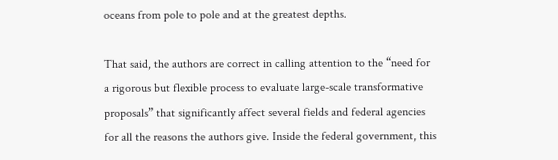oceans from pole to pole and at the greatest depths.

That said, the authors are correct in calling attention to the “need for a rigorous but flexible process to evaluate large-scale transformative proposals” that significantly affect several fields and federal agencies for all the reasons the authors give. Inside the federal government, this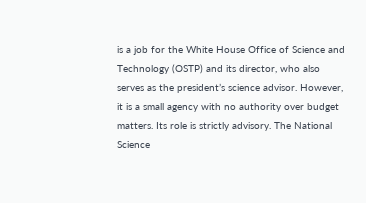is a job for the White House Office of Science and Technology (OSTP) and its director, who also serves as the president’s science advisor. However, it is a small agency with no authority over budget matters. Its role is strictly advisory. The National Science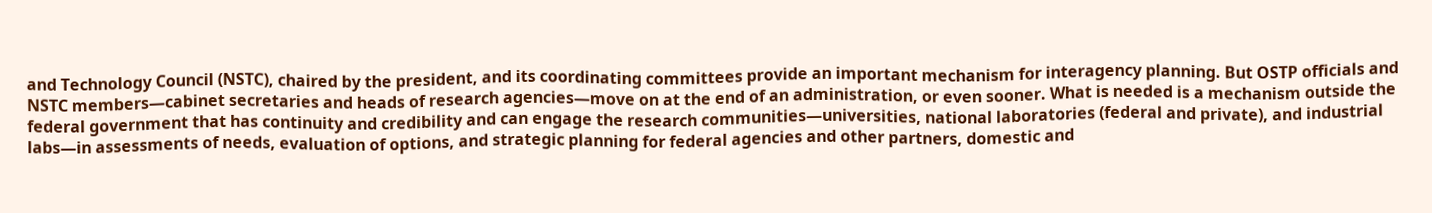and Technology Council (NSTC), chaired by the president, and its coordinating committees provide an important mechanism for interagency planning. But OSTP officials and NSTC members—cabinet secretaries and heads of research agencies—move on at the end of an administration, or even sooner. What is needed is a mechanism outside the federal government that has continuity and credibility and can engage the research communities—universities, national laboratories (federal and private), and industrial labs—in assessments of needs, evaluation of options, and strategic planning for federal agencies and other partners, domestic and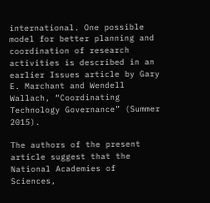international. One possible model for better planning and coordination of research activities is described in an earlier Issues article by Gary E. Marchant and Wendell Wallach, “Coordinating Technology Governance” (Summer 2015).

The authors of the present article suggest that the National Academies of Sciences,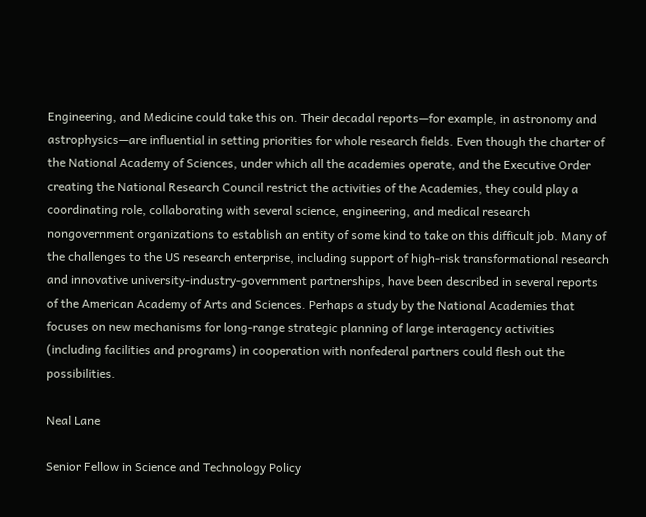Engineering, and Medicine could take this on. Their decadal reports—for example, in astronomy and astrophysics—are influential in setting priorities for whole research fields. Even though the charter of the National Academy of Sciences, under which all the academies operate, and the Executive Order creating the National Research Council restrict the activities of the Academies, they could play a coordinating role, collaborating with several science, engineering, and medical research nongovernment organizations to establish an entity of some kind to take on this difficult job. Many of the challenges to the US research enterprise, including support of high-risk transformational research and innovative university-industry-government partnerships, have been described in several reports of the American Academy of Arts and Sciences. Perhaps a study by the National Academies that focuses on new mechanisms for long-range strategic planning of large interagency activities (including facilities and programs) in cooperation with nonfederal partners could flesh out the possibilities.

Neal Lane

Senior Fellow in Science and Technology Policy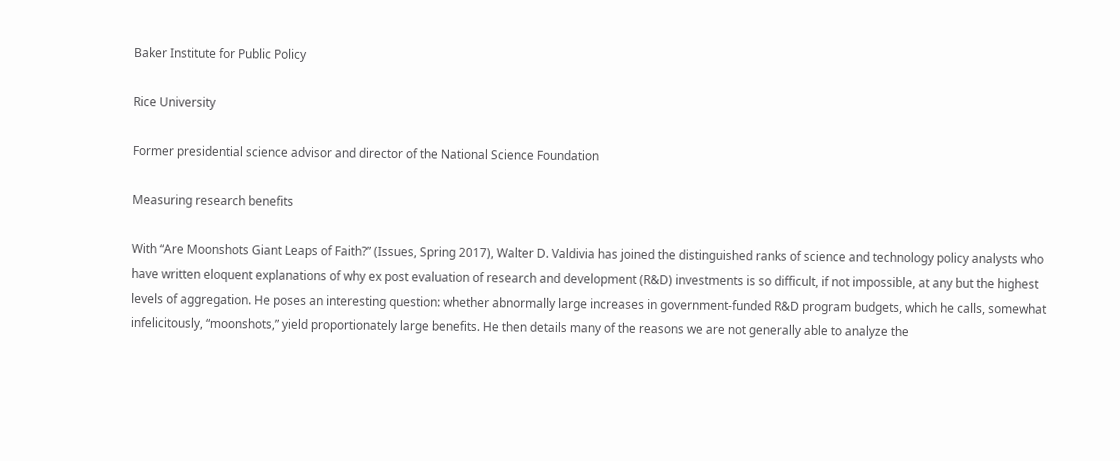Baker Institute for Public Policy

Rice University

Former presidential science advisor and director of the National Science Foundation

Measuring research benefits

With “Are Moonshots Giant Leaps of Faith?” (Issues, Spring 2017), Walter D. Valdivia has joined the distinguished ranks of science and technology policy analysts who have written eloquent explanations of why ex post evaluation of research and development (R&D) investments is so difficult, if not impossible, at any but the highest levels of aggregation. He poses an interesting question: whether abnormally large increases in government-funded R&D program budgets, which he calls, somewhat infelicitously, “moonshots,” yield proportionately large benefits. He then details many of the reasons we are not generally able to analyze the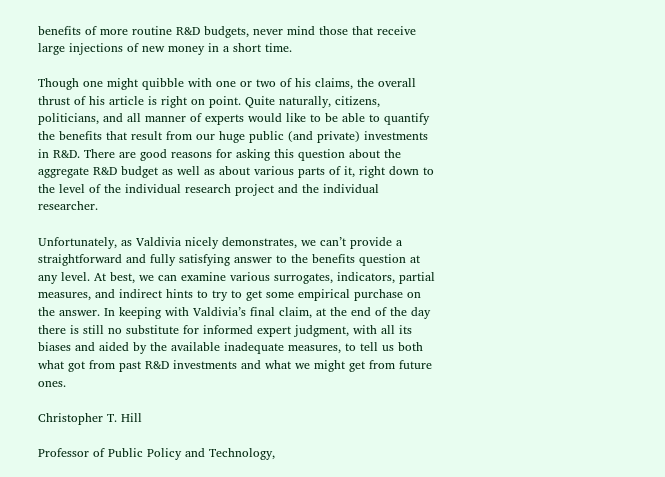benefits of more routine R&D budgets, never mind those that receive large injections of new money in a short time.

Though one might quibble with one or two of his claims, the overall thrust of his article is right on point. Quite naturally, citizens, politicians, and all manner of experts would like to be able to quantify the benefits that result from our huge public (and private) investments in R&D. There are good reasons for asking this question about the aggregate R&D budget as well as about various parts of it, right down to the level of the individual research project and the individual researcher.

Unfortunately, as Valdivia nicely demonstrates, we can’t provide a straightforward and fully satisfying answer to the benefits question at any level. At best, we can examine various surrogates, indicators, partial measures, and indirect hints to try to get some empirical purchase on the answer. In keeping with Valdivia’s final claim, at the end of the day there is still no substitute for informed expert judgment, with all its biases and aided by the available inadequate measures, to tell us both what got from past R&D investments and what we might get from future ones.

Christopher T. Hill

Professor of Public Policy and Technology,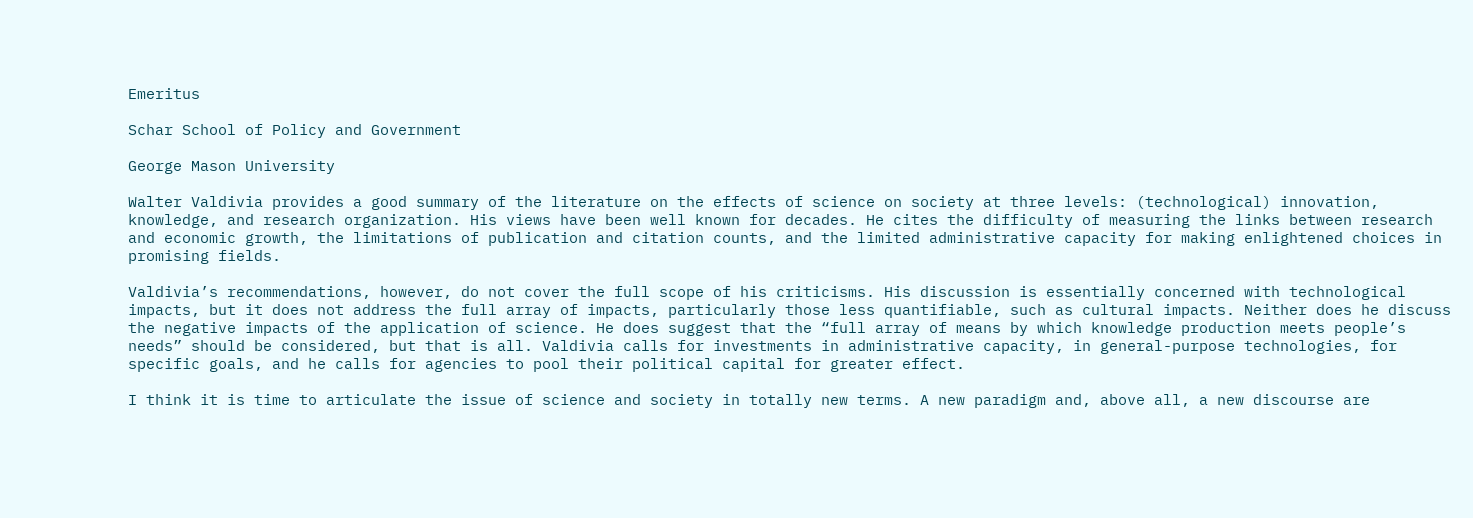Emeritus

Schar School of Policy and Government

George Mason University

Walter Valdivia provides a good summary of the literature on the effects of science on society at three levels: (technological) innovation, knowledge, and research organization. His views have been well known for decades. He cites the difficulty of measuring the links between research and economic growth, the limitations of publication and citation counts, and the limited administrative capacity for making enlightened choices in promising fields.

Valdivia’s recommendations, however, do not cover the full scope of his criticisms. His discussion is essentially concerned with technological impacts, but it does not address the full array of impacts, particularly those less quantifiable, such as cultural impacts. Neither does he discuss the negative impacts of the application of science. He does suggest that the “full array of means by which knowledge production meets people’s needs” should be considered, but that is all. Valdivia calls for investments in administrative capacity, in general-purpose technologies, for specific goals, and he calls for agencies to pool their political capital for greater effect.

I think it is time to articulate the issue of science and society in totally new terms. A new paradigm and, above all, a new discourse are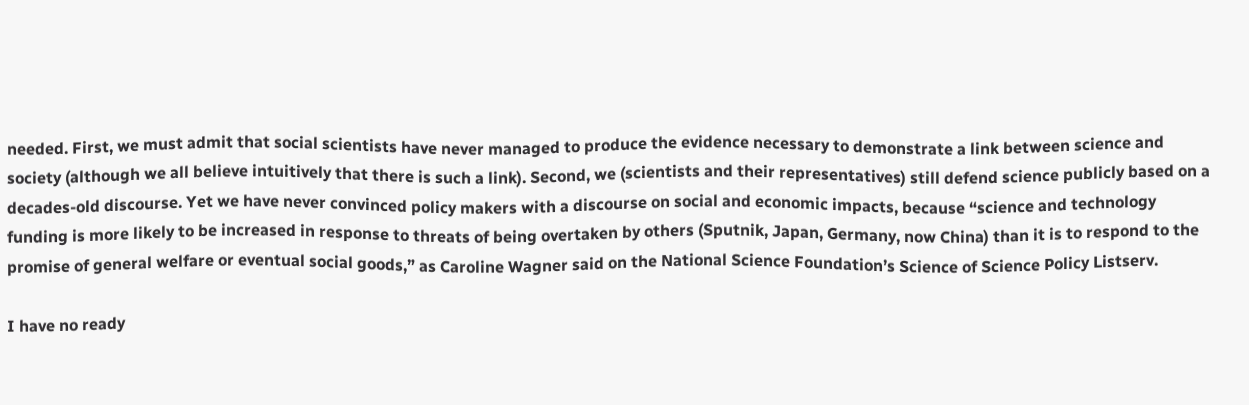needed. First, we must admit that social scientists have never managed to produce the evidence necessary to demonstrate a link between science and society (although we all believe intuitively that there is such a link). Second, we (scientists and their representatives) still defend science publicly based on a decades-old discourse. Yet we have never convinced policy makers with a discourse on social and economic impacts, because “science and technology funding is more likely to be increased in response to threats of being overtaken by others (Sputnik, Japan, Germany, now China) than it is to respond to the promise of general welfare or eventual social goods,” as Caroline Wagner said on the National Science Foundation’s Science of Science Policy Listserv.

I have no ready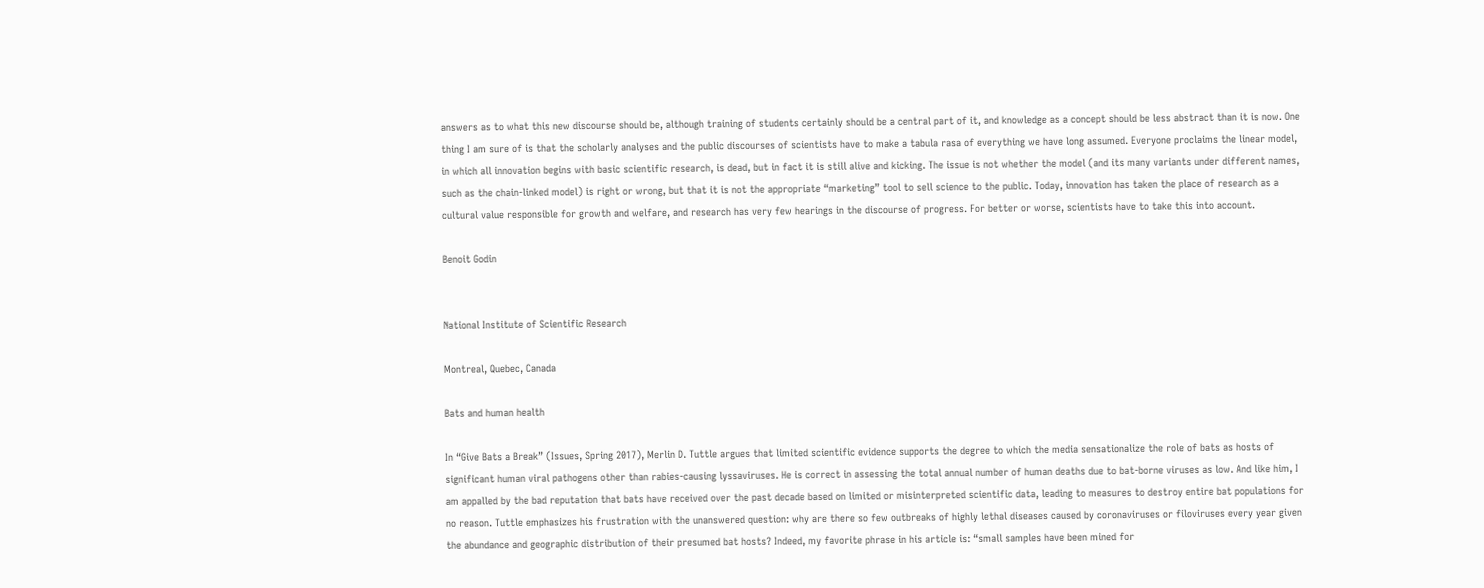answers as to what this new discourse should be, although training of students certainly should be a central part of it, and knowledge as a concept should be less abstract than it is now. One thing I am sure of is that the scholarly analyses and the public discourses of scientists have to make a tabula rasa of everything we have long assumed. Everyone proclaims the linear model, in which all innovation begins with basic scientific research, is dead, but in fact it is still alive and kicking. The issue is not whether the model (and its many variants under different names, such as the chain-linked model) is right or wrong, but that it is not the appropriate “marketing” tool to sell science to the public. Today, innovation has taken the place of research as a cultural value responsible for growth and welfare, and research has very few hearings in the discourse of progress. For better or worse, scientists have to take this into account.

Benoit Godin


National Institute of Scientific Research

Montreal, Quebec, Canada

Bats and human health

In “Give Bats a Break” (Issues, Spring 2017), Merlin D. Tuttle argues that limited scientific evidence supports the degree to which the media sensationalize the role of bats as hosts of significant human viral pathogens other than rabies-causing lyssaviruses. He is correct in assessing the total annual number of human deaths due to bat-borne viruses as low. And like him, I am appalled by the bad reputation that bats have received over the past decade based on limited or misinterpreted scientific data, leading to measures to destroy entire bat populations for no reason. Tuttle emphasizes his frustration with the unanswered question: why are there so few outbreaks of highly lethal diseases caused by coronaviruses or filoviruses every year given the abundance and geographic distribution of their presumed bat hosts? Indeed, my favorite phrase in his article is: “small samples have been mined for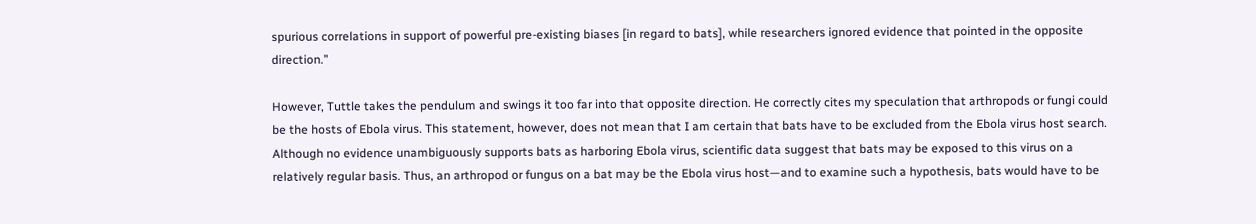spurious correlations in support of powerful pre-existing biases [in regard to bats], while researchers ignored evidence that pointed in the opposite direction.”

However, Tuttle takes the pendulum and swings it too far into that opposite direction. He correctly cites my speculation that arthropods or fungi could be the hosts of Ebola virus. This statement, however, does not mean that I am certain that bats have to be excluded from the Ebola virus host search. Although no evidence unambiguously supports bats as harboring Ebola virus, scientific data suggest that bats may be exposed to this virus on a relatively regular basis. Thus, an arthropod or fungus on a bat may be the Ebola virus host—and to examine such a hypothesis, bats would have to be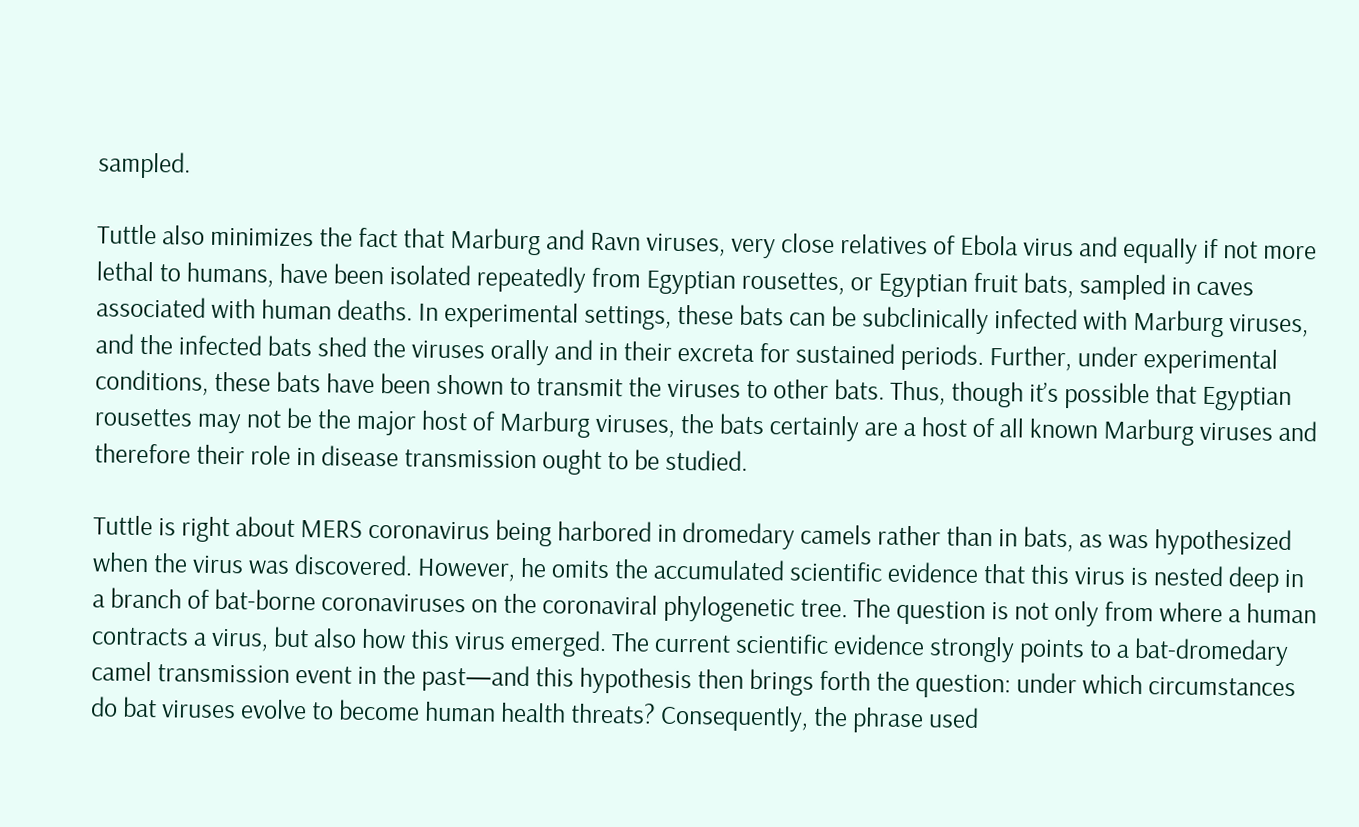sampled.

Tuttle also minimizes the fact that Marburg and Ravn viruses, very close relatives of Ebola virus and equally if not more lethal to humans, have been isolated repeatedly from Egyptian rousettes, or Egyptian fruit bats, sampled in caves associated with human deaths. In experimental settings, these bats can be subclinically infected with Marburg viruses, and the infected bats shed the viruses orally and in their excreta for sustained periods. Further, under experimental conditions, these bats have been shown to transmit the viruses to other bats. Thus, though it’s possible that Egyptian rousettes may not be the major host of Marburg viruses, the bats certainly are a host of all known Marburg viruses and therefore their role in disease transmission ought to be studied.

Tuttle is right about MERS coronavirus being harbored in dromedary camels rather than in bats, as was hypothesized when the virus was discovered. However, he omits the accumulated scientific evidence that this virus is nested deep in a branch of bat-borne coronaviruses on the coronaviral phylogenetic tree. The question is not only from where a human contracts a virus, but also how this virus emerged. The current scientific evidence strongly points to a bat-dromedary camel transmission event in the past—and this hypothesis then brings forth the question: under which circumstances do bat viruses evolve to become human health threats? Consequently, the phrase used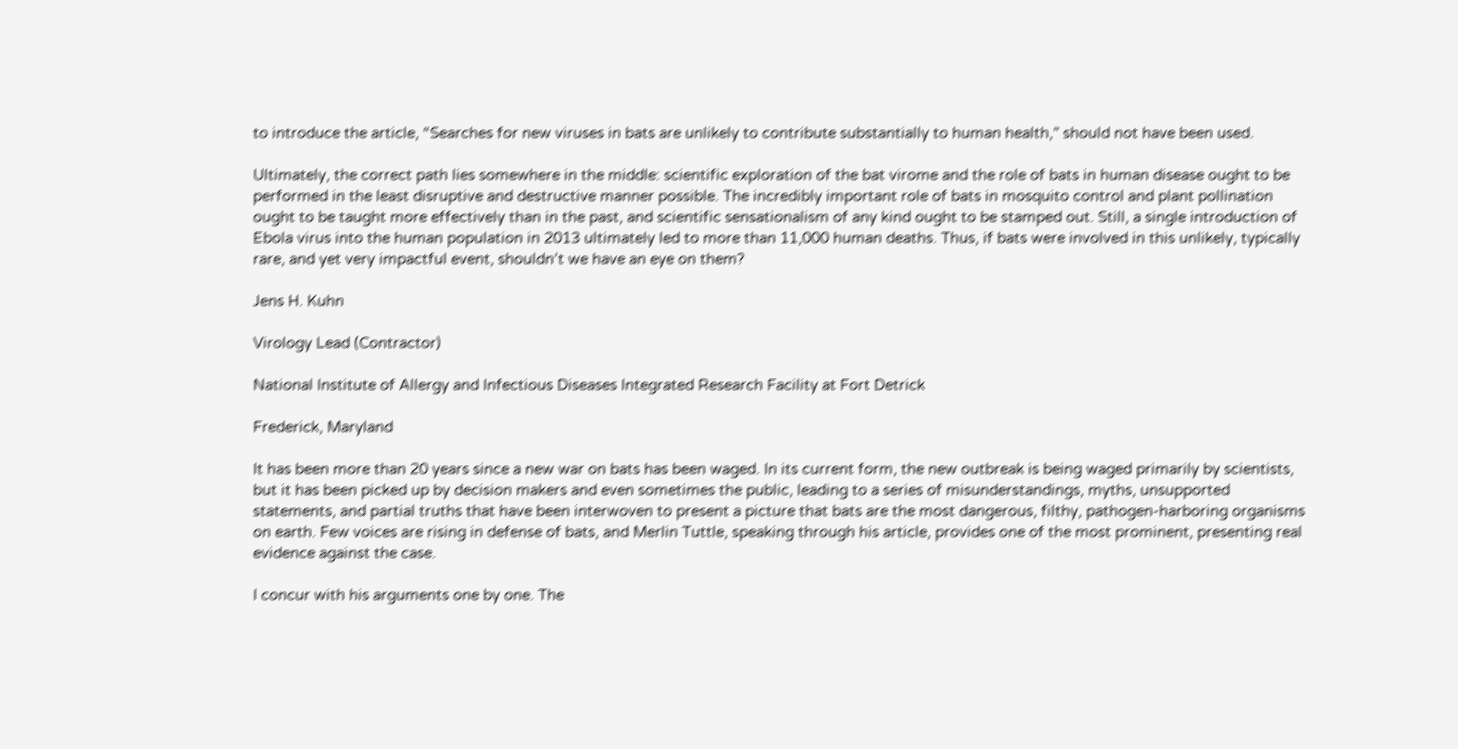to introduce the article, “Searches for new viruses in bats are unlikely to contribute substantially to human health,” should not have been used.

Ultimately, the correct path lies somewhere in the middle: scientific exploration of the bat virome and the role of bats in human disease ought to be performed in the least disruptive and destructive manner possible. The incredibly important role of bats in mosquito control and plant pollination ought to be taught more effectively than in the past, and scientific sensationalism of any kind ought to be stamped out. Still, a single introduction of Ebola virus into the human population in 2013 ultimately led to more than 11,000 human deaths. Thus, if bats were involved in this unlikely, typically rare, and yet very impactful event, shouldn’t we have an eye on them?

Jens H. Kuhn

Virology Lead (Contractor)

National Institute of Allergy and Infectious Diseases Integrated Research Facility at Fort Detrick

Frederick, Maryland

It has been more than 20 years since a new war on bats has been waged. In its current form, the new outbreak is being waged primarily by scientists, but it has been picked up by decision makers and even sometimes the public, leading to a series of misunderstandings, myths, unsupported statements, and partial truths that have been interwoven to present a picture that bats are the most dangerous, filthy, pathogen-harboring organisms on earth. Few voices are rising in defense of bats, and Merlin Tuttle, speaking through his article, provides one of the most prominent, presenting real evidence against the case.

I concur with his arguments one by one. The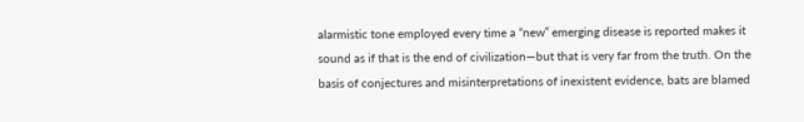alarmistic tone employed every time a “new” emerging disease is reported makes it sound as if that is the end of civilization—but that is very far from the truth. On the basis of conjectures and misinterpretations of inexistent evidence, bats are blamed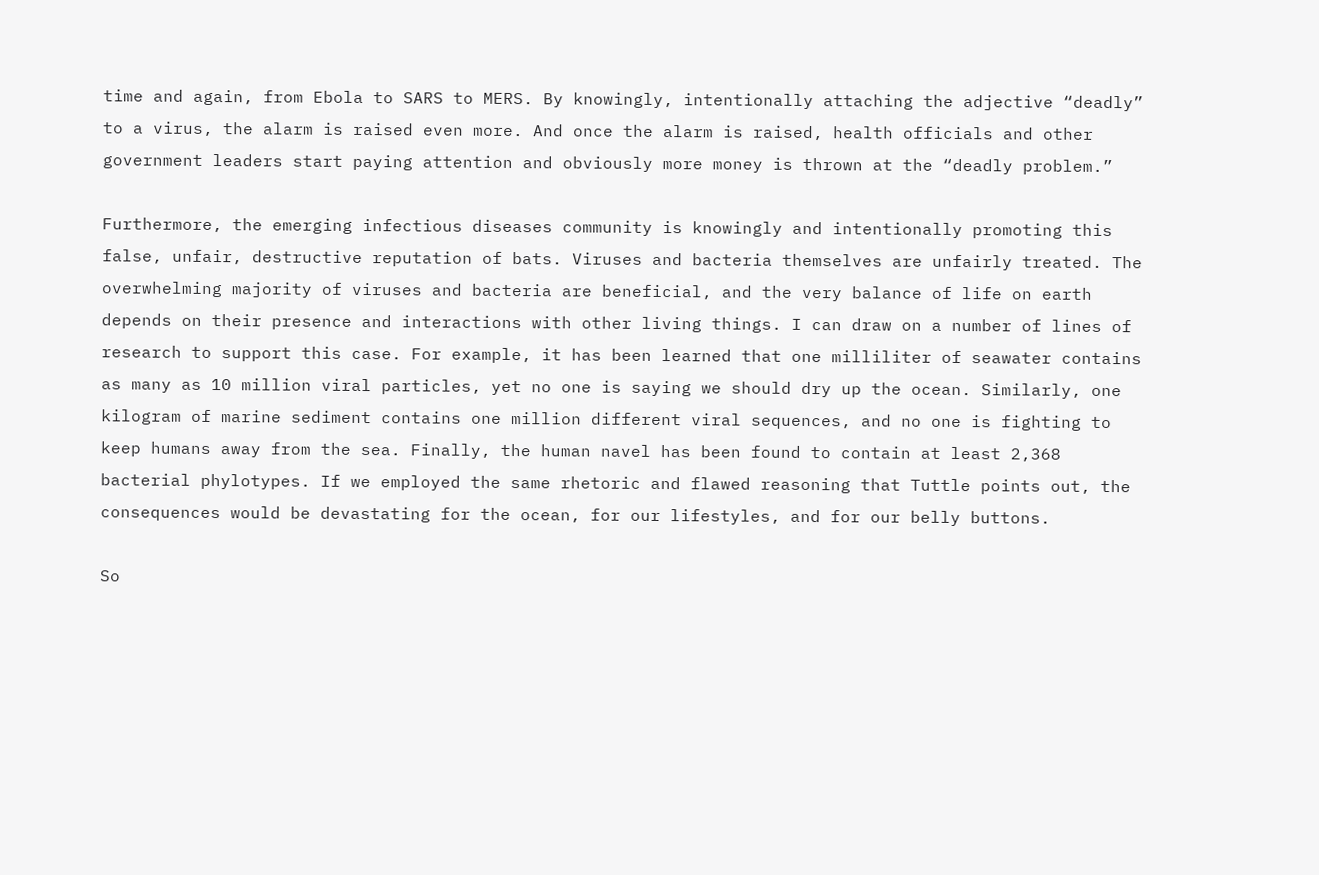time and again, from Ebola to SARS to MERS. By knowingly, intentionally attaching the adjective “deadly” to a virus, the alarm is raised even more. And once the alarm is raised, health officials and other government leaders start paying attention and obviously more money is thrown at the “deadly problem.”

Furthermore, the emerging infectious diseases community is knowingly and intentionally promoting this false, unfair, destructive reputation of bats. Viruses and bacteria themselves are unfairly treated. The overwhelming majority of viruses and bacteria are beneficial, and the very balance of life on earth depends on their presence and interactions with other living things. I can draw on a number of lines of research to support this case. For example, it has been learned that one milliliter of seawater contains as many as 10 million viral particles, yet no one is saying we should dry up the ocean. Similarly, one kilogram of marine sediment contains one million different viral sequences, and no one is fighting to keep humans away from the sea. Finally, the human navel has been found to contain at least 2,368 bacterial phylotypes. If we employed the same rhetoric and flawed reasoning that Tuttle points out, the consequences would be devastating for the ocean, for our lifestyles, and for our belly buttons.

So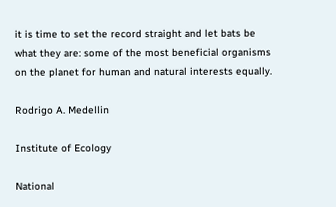it is time to set the record straight and let bats be what they are: some of the most beneficial organisms on the planet for human and natural interests equally.

Rodrigo A. Medellin

Institute of Ecology

National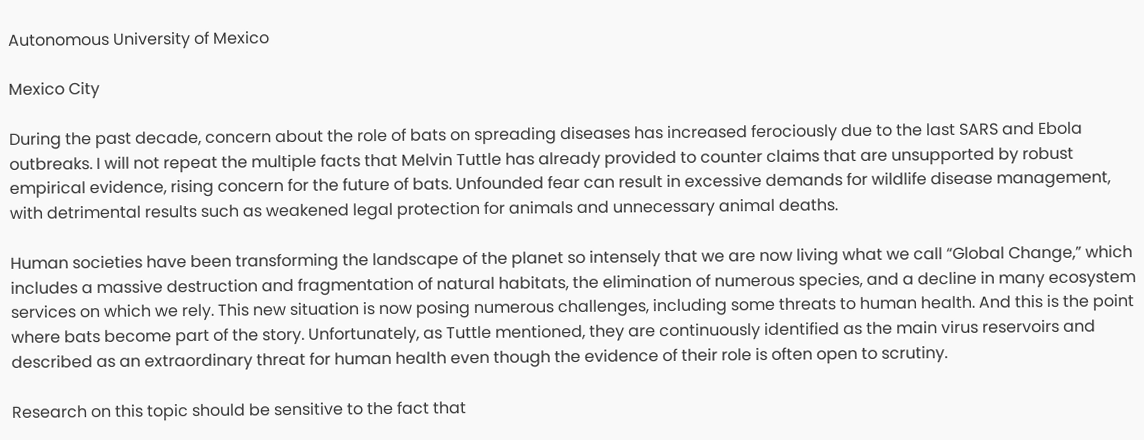Autonomous University of Mexico

Mexico City

During the past decade, concern about the role of bats on spreading diseases has increased ferociously due to the last SARS and Ebola outbreaks. I will not repeat the multiple facts that Melvin Tuttle has already provided to counter claims that are unsupported by robust empirical evidence, rising concern for the future of bats. Unfounded fear can result in excessive demands for wildlife disease management, with detrimental results such as weakened legal protection for animals and unnecessary animal deaths.

Human societies have been transforming the landscape of the planet so intensely that we are now living what we call “Global Change,” which includes a massive destruction and fragmentation of natural habitats, the elimination of numerous species, and a decline in many ecosystem services on which we rely. This new situation is now posing numerous challenges, including some threats to human health. And this is the point where bats become part of the story. Unfortunately, as Tuttle mentioned, they are continuously identified as the main virus reservoirs and described as an extraordinary threat for human health even though the evidence of their role is often open to scrutiny.

Research on this topic should be sensitive to the fact that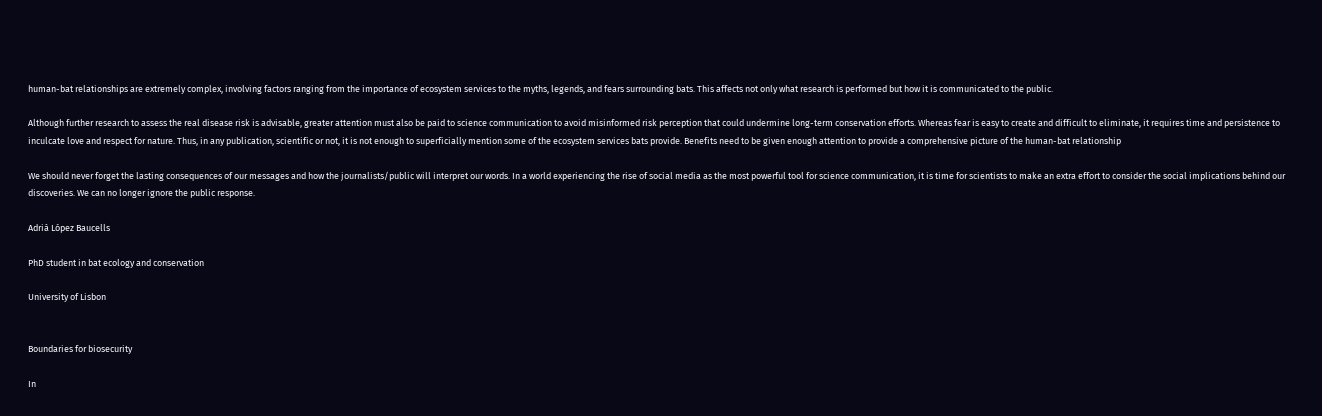human-bat relationships are extremely complex, involving factors ranging from the importance of ecosystem services to the myths, legends, and fears surrounding bats. This affects not only what research is performed but how it is communicated to the public.

Although further research to assess the real disease risk is advisable, greater attention must also be paid to science communication to avoid misinformed risk perception that could undermine long-term conservation efforts. Whereas fear is easy to create and difficult to eliminate, it requires time and persistence to inculcate love and respect for nature. Thus, in any publication, scientific or not, it is not enough to superficially mention some of the ecosystem services bats provide. Benefits need to be given enough attention to provide a comprehensive picture of the human-bat relationship

We should never forget the lasting consequences of our messages and how the journalists/public will interpret our words. In a world experiencing the rise of social media as the most powerful tool for science communication, it is time for scientists to make an extra effort to consider the social implications behind our discoveries. We can no longer ignore the public response.

Adrià López Baucells

PhD student in bat ecology and conservation

University of Lisbon


Boundaries for biosecurity

In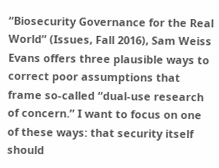“Biosecurity Governance for the Real World” (Issues, Fall 2016), Sam Weiss Evans offers three plausible ways to correct poor assumptions that frame so-called “dual-use research of concern.” I want to focus on one of these ways: that security itself should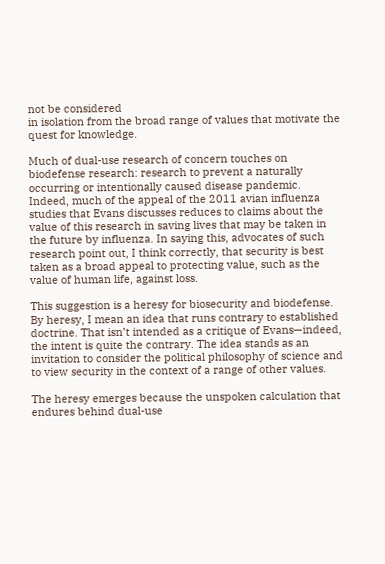not be considered
in isolation from the broad range of values that motivate the quest for knowledge.

Much of dual-use research of concern touches on biodefense research: research to prevent a naturally occurring or intentionally caused disease pandemic. Indeed, much of the appeal of the 2011 avian influenza studies that Evans discusses reduces to claims about the value of this research in saving lives that may be taken in the future by influenza. In saying this, advocates of such research point out, I think correctly, that security is best taken as a broad appeal to protecting value, such as the value of human life, against loss.

This suggestion is a heresy for biosecurity and biodefense. By heresy, I mean an idea that runs contrary to established doctrine. That isn’t intended as a critique of Evans—indeed, the intent is quite the contrary. The idea stands as an invitation to consider the political philosophy of science and to view security in the context of a range of other values.

The heresy emerges because the unspoken calculation that endures behind dual-use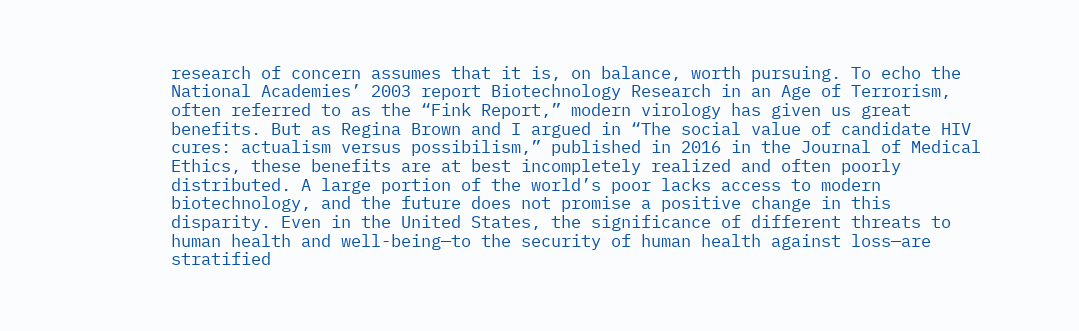research of concern assumes that it is, on balance, worth pursuing. To echo the National Academies’ 2003 report Biotechnology Research in an Age of Terrorism, often referred to as the “Fink Report,” modern virology has given us great benefits. But as Regina Brown and I argued in “The social value of candidate HIV cures: actualism versus possibilism,” published in 2016 in the Journal of Medical Ethics, these benefits are at best incompletely realized and often poorly distributed. A large portion of the world’s poor lacks access to modern biotechnology, and the future does not promise a positive change in this disparity. Even in the United States, the significance of different threats to human health and well-being—to the security of human health against loss—are stratified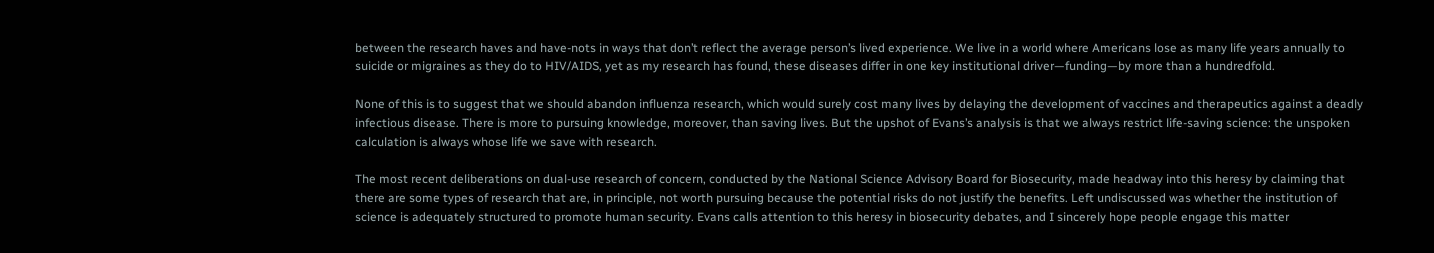between the research haves and have-nots in ways that don’t reflect the average person’s lived experience. We live in a world where Americans lose as many life years annually to suicide or migraines as they do to HIV/AIDS, yet as my research has found, these diseases differ in one key institutional driver—funding—by more than a hundredfold.

None of this is to suggest that we should abandon influenza research, which would surely cost many lives by delaying the development of vaccines and therapeutics against a deadly infectious disease. There is more to pursuing knowledge, moreover, than saving lives. But the upshot of Evans’s analysis is that we always restrict life-saving science: the unspoken calculation is always whose life we save with research.

The most recent deliberations on dual-use research of concern, conducted by the National Science Advisory Board for Biosecurity, made headway into this heresy by claiming that there are some types of research that are, in principle, not worth pursuing because the potential risks do not justify the benefits. Left undiscussed was whether the institution of science is adequately structured to promote human security. Evans calls attention to this heresy in biosecurity debates, and I sincerely hope people engage this matter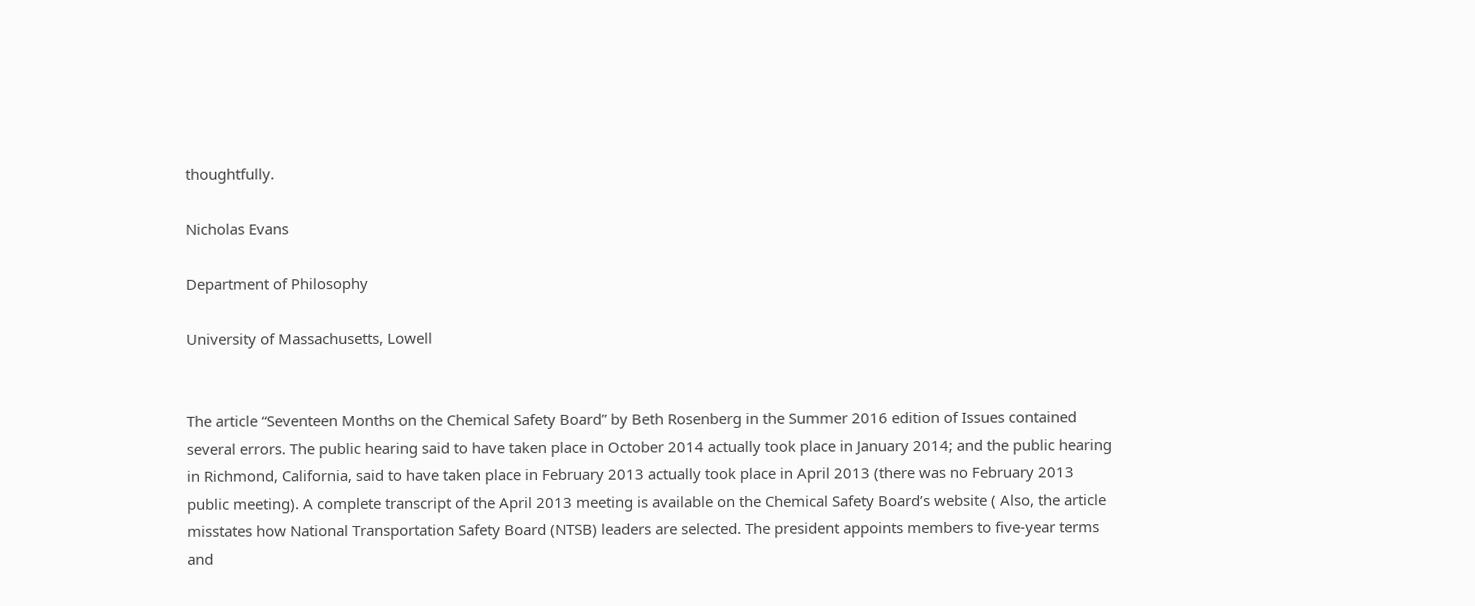thoughtfully.

Nicholas Evans

Department of Philosophy

University of Massachusetts, Lowell


The article “Seventeen Months on the Chemical Safety Board” by Beth Rosenberg in the Summer 2016 edition of Issues contained several errors. The public hearing said to have taken place in October 2014 actually took place in January 2014; and the public hearing in Richmond, California, said to have taken place in February 2013 actually took place in April 2013 (there was no February 2013 public meeting). A complete transcript of the April 2013 meeting is available on the Chemical Safety Board’s website ( Also, the article misstates how National Transportation Safety Board (NTSB) leaders are selected. The president appoints members to five-year terms and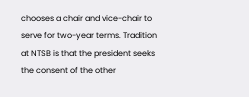chooses a chair and vice-chair to serve for two-year terms. Tradition at NTSB is that the president seeks the consent of the other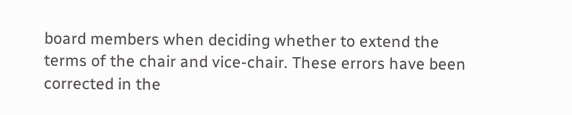board members when deciding whether to extend the terms of the chair and vice-chair. These errors have been corrected in the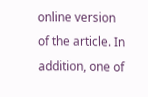online version of the article. In addition, one of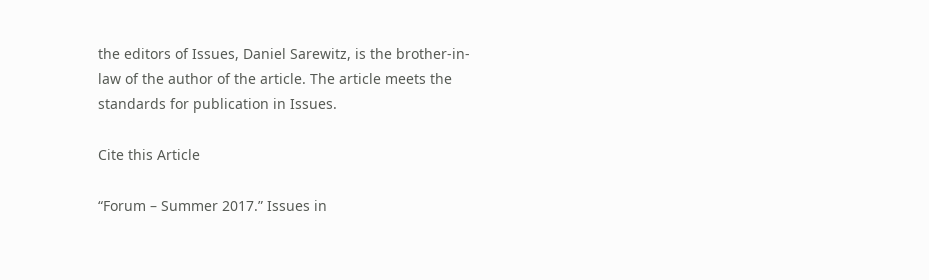the editors of Issues, Daniel Sarewitz, is the brother-in-law of the author of the article. The article meets the standards for publication in Issues.

Cite this Article

“Forum – Summer 2017.” Issues in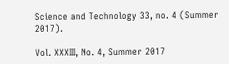Science and Technology 33, no. 4 (Summer 2017).

Vol. XXXIII, No. 4, Summer 2017